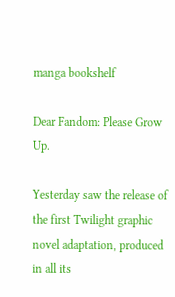manga bookshelf

Dear Fandom: Please Grow Up.

Yesterday saw the release of the first Twilight graphic novel adaptation, produced in all its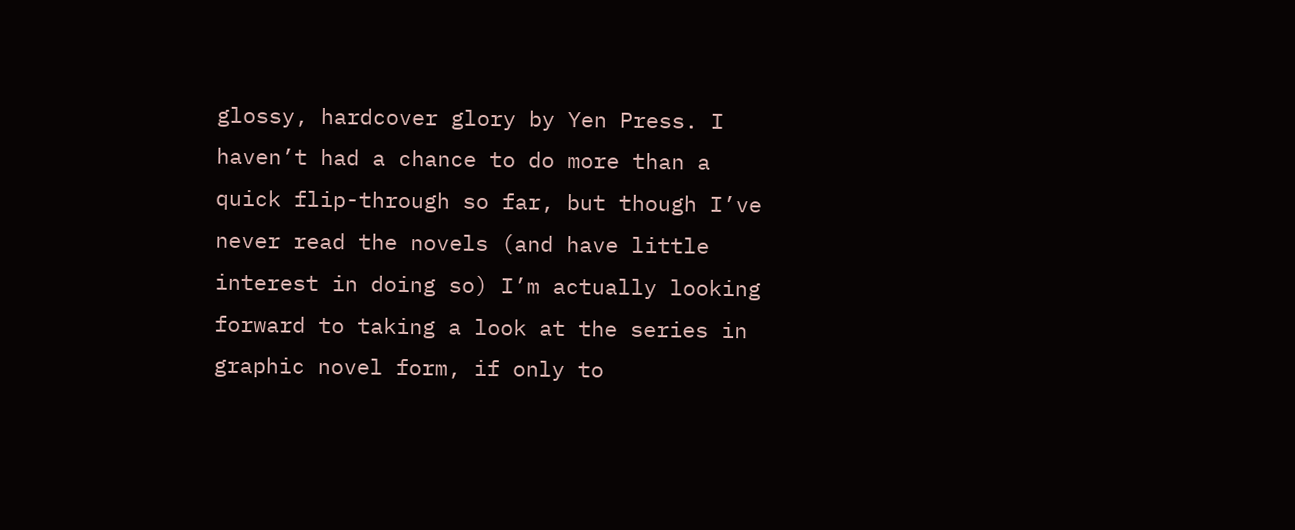glossy, hardcover glory by Yen Press. I haven’t had a chance to do more than a quick flip-through so far, but though I’ve never read the novels (and have little interest in doing so) I’m actually looking forward to taking a look at the series in graphic novel form, if only to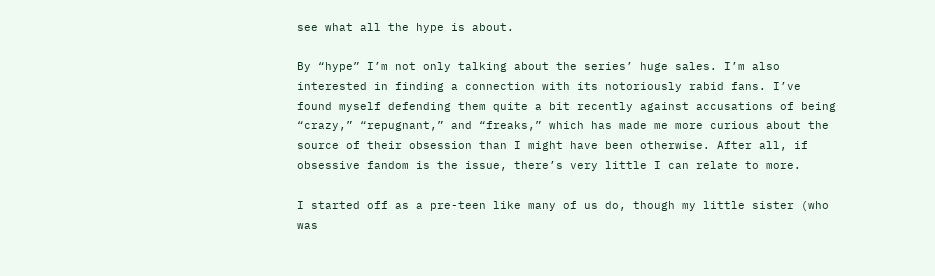see what all the hype is about.

By “hype” I’m not only talking about the series’ huge sales. I’m also interested in finding a connection with its notoriously rabid fans. I’ve found myself defending them quite a bit recently against accusations of being “crazy,” “repugnant,” and “freaks,” which has made me more curious about the source of their obsession than I might have been otherwise. After all, if obsessive fandom is the issue, there’s very little I can relate to more.

I started off as a pre-teen like many of us do, though my little sister (who was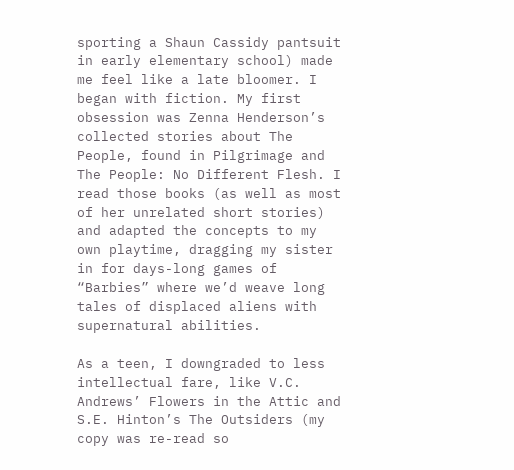sporting a Shaun Cassidy pantsuit in early elementary school) made me feel like a late bloomer. I began with fiction. My first obsession was Zenna Henderson’s collected stories about The People, found in Pilgrimage and The People: No Different Flesh. I read those books (as well as most of her unrelated short stories) and adapted the concepts to my own playtime, dragging my sister in for days-long games of “Barbies” where we’d weave long tales of displaced aliens with supernatural abilities.

As a teen, I downgraded to less intellectual fare, like V.C. Andrews’ Flowers in the Attic and S.E. Hinton’s The Outsiders (my copy was re-read so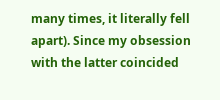many times, it literally fell apart). Since my obsession with the latter coincided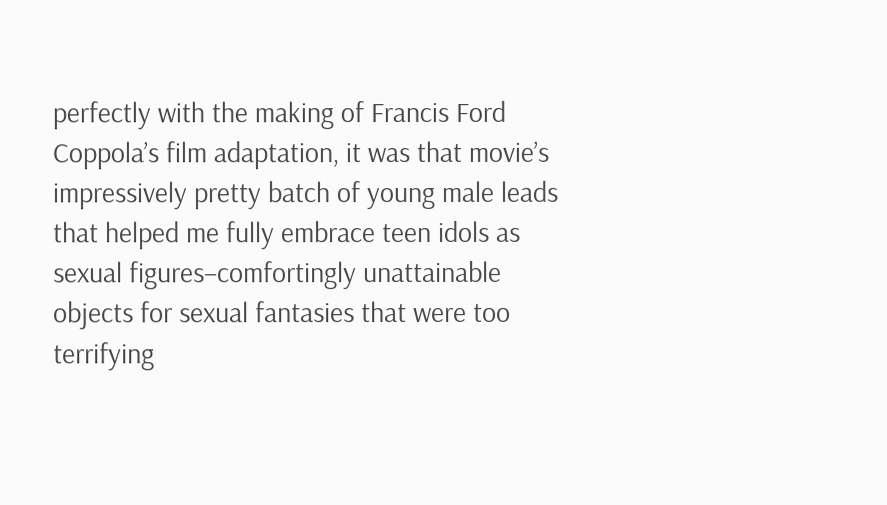perfectly with the making of Francis Ford Coppola’s film adaptation, it was that movie’s impressively pretty batch of young male leads that helped me fully embrace teen idols as sexual figures–comfortingly unattainable objects for sexual fantasies that were too terrifying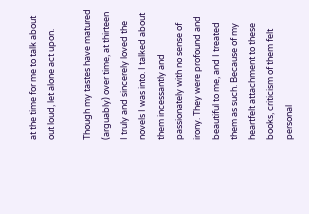at the time for me to talk about out loud, let alone act upon.

Though my tastes have matured (arguably) over time, at thirteen I truly and sincerely loved the novels I was into. I talked about them incessantly and passionately with no sense of irony. They were profound and beautiful to me, and I treated them as such. Because of my heartfelt attachment to these books, criticism of them felt personal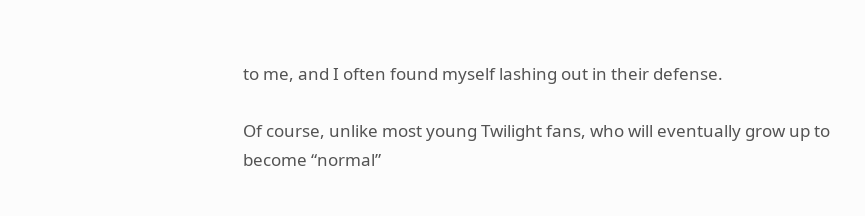to me, and I often found myself lashing out in their defense.

Of course, unlike most young Twilight fans, who will eventually grow up to become “normal”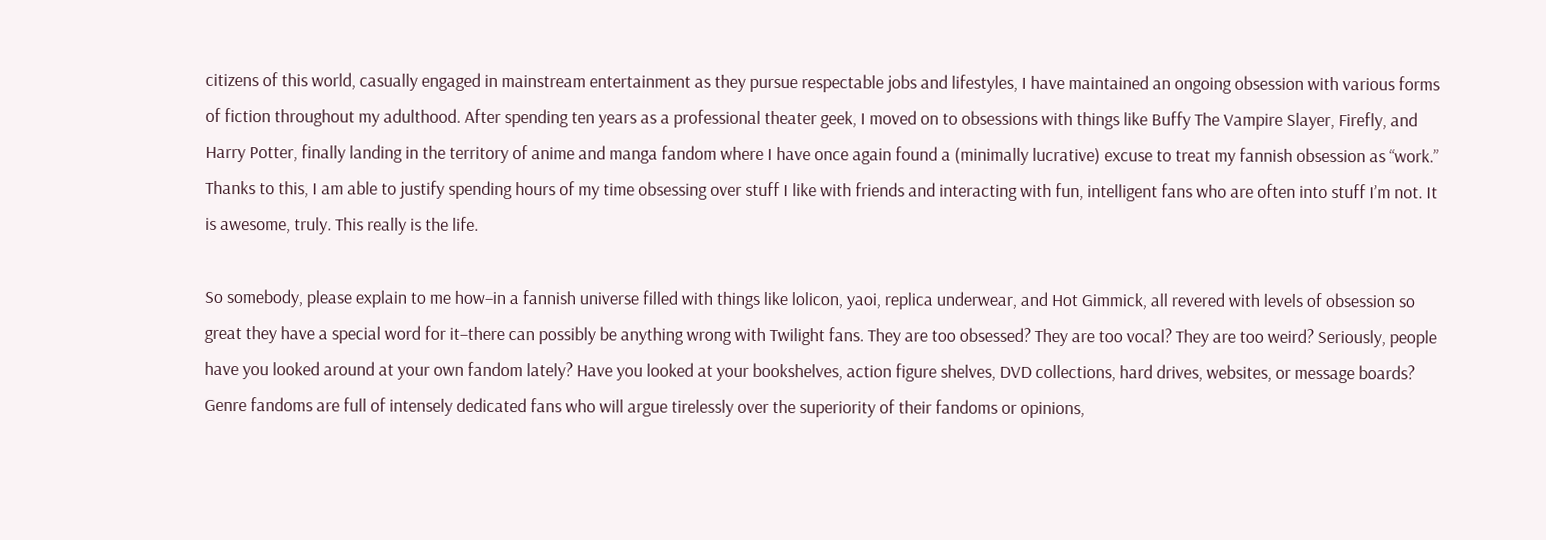citizens of this world, casually engaged in mainstream entertainment as they pursue respectable jobs and lifestyles, I have maintained an ongoing obsession with various forms of fiction throughout my adulthood. After spending ten years as a professional theater geek, I moved on to obsessions with things like Buffy The Vampire Slayer, Firefly, and Harry Potter, finally landing in the territory of anime and manga fandom where I have once again found a (minimally lucrative) excuse to treat my fannish obsession as “work.” Thanks to this, I am able to justify spending hours of my time obsessing over stuff I like with friends and interacting with fun, intelligent fans who are often into stuff I’m not. It is awesome, truly. This really is the life.

So somebody, please explain to me how–in a fannish universe filled with things like lolicon, yaoi, replica underwear, and Hot Gimmick, all revered with levels of obsession so great they have a special word for it–there can possibly be anything wrong with Twilight fans. They are too obsessed? They are too vocal? They are too weird? Seriously, people have you looked around at your own fandom lately? Have you looked at your bookshelves, action figure shelves, DVD collections, hard drives, websites, or message boards? Genre fandoms are full of intensely dedicated fans who will argue tirelessly over the superiority of their fandoms or opinions,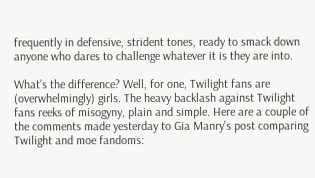frequently in defensive, strident tones, ready to smack down anyone who dares to challenge whatever it is they are into.

What’s the difference? Well, for one, Twilight fans are (overwhelmingly) girls. The heavy backlash against Twilight fans reeks of misogyny, plain and simple. Here are a couple of the comments made yesterday to Gia Manry’s post comparing Twilight and moe fandoms: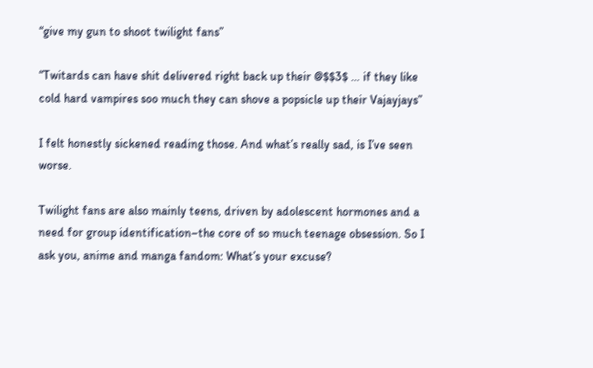“give my gun to shoot twilight fans”

“Twitards can have shit delivered right back up their @$$3$ … if they like cold hard vampires soo much they can shove a popsicle up their Vajayjays”

I felt honestly sickened reading those. And what’s really sad, is I’ve seen worse.

Twilight fans are also mainly teens, driven by adolescent hormones and a need for group identification–the core of so much teenage obsession. So I ask you, anime and manga fandom: What’s your excuse?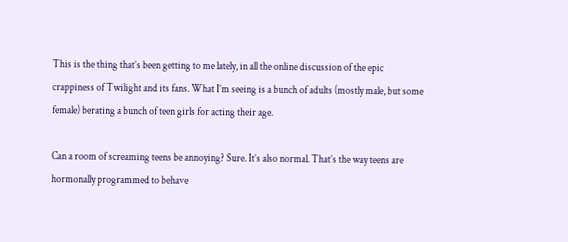This is the thing that’s been getting to me lately, in all the online discussion of the epic crappiness of Twilight and its fans. What I’m seeing is a bunch of adults (mostly male, but some female) berating a bunch of teen girls for acting their age.

Can a room of screaming teens be annoying? Sure. It’s also normal. That’s the way teens are hormonally programmed to behave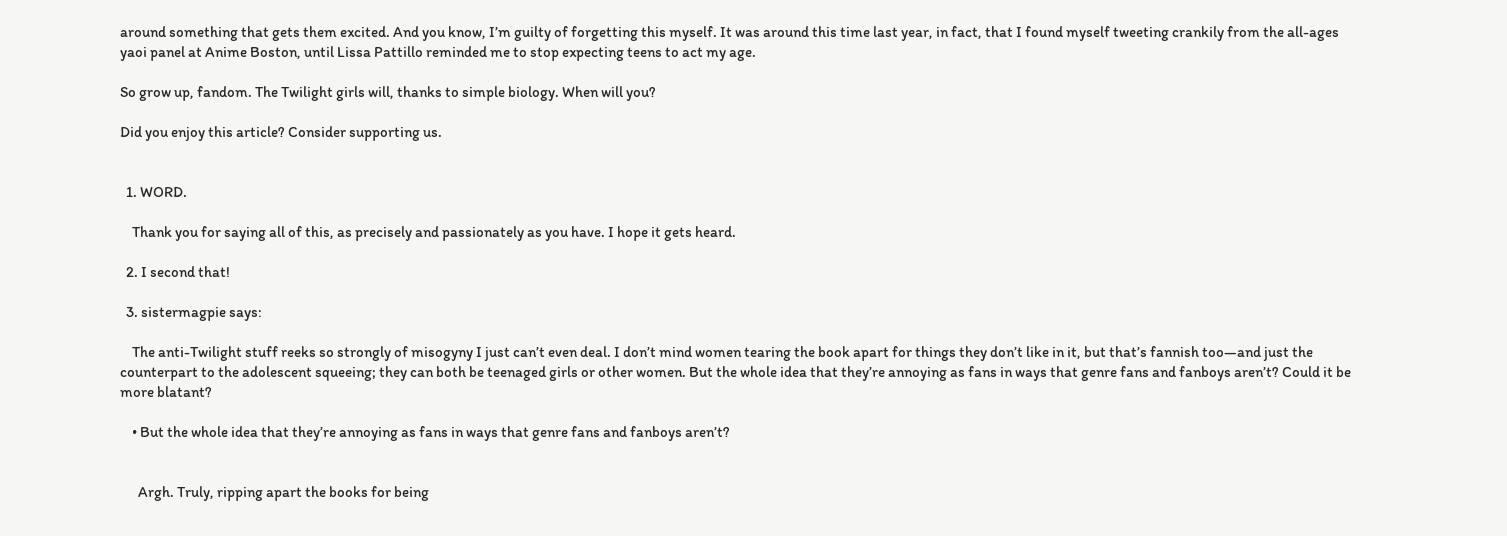around something that gets them excited. And you know, I’m guilty of forgetting this myself. It was around this time last year, in fact, that I found myself tweeting crankily from the all-ages yaoi panel at Anime Boston, until Lissa Pattillo reminded me to stop expecting teens to act my age.

So grow up, fandom. The Twilight girls will, thanks to simple biology. When will you?

Did you enjoy this article? Consider supporting us.


  1. WORD.

    Thank you for saying all of this, as precisely and passionately as you have. I hope it gets heard.

  2. I second that!

  3. sistermagpie says:

    The anti-Twilight stuff reeks so strongly of misogyny I just can’t even deal. I don’t mind women tearing the book apart for things they don’t like in it, but that’s fannish too—and just the counterpart to the adolescent squeeing; they can both be teenaged girls or other women. But the whole idea that they’re annoying as fans in ways that genre fans and fanboys aren’t? Could it be more blatant?

    • But the whole idea that they’re annoying as fans in ways that genre fans and fanboys aren’t?


      Argh. Truly, ripping apart the books for being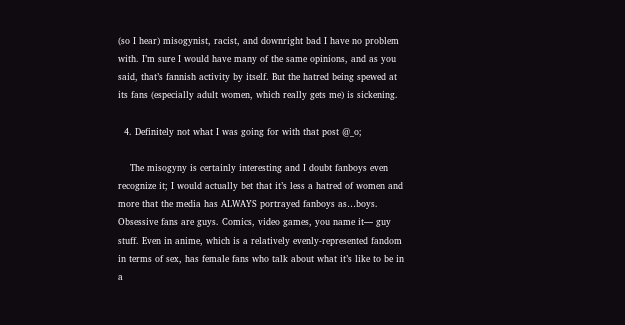(so I hear) misogynist, racist, and downright bad I have no problem with. I’m sure I would have many of the same opinions, and as you said, that’s fannish activity by itself. But the hatred being spewed at its fans (especially adult women, which really gets me) is sickening.

  4. Definitely not what I was going for with that post @_o;

    The misogyny is certainly interesting and I doubt fanboys even recognize it; I would actually bet that it’s less a hatred of women and more that the media has ALWAYS portrayed fanboys as…boys. Obsessive fans are guys. Comics, video games, you name it— guy stuff. Even in anime, which is a relatively evenly-represented fandom in terms of sex, has female fans who talk about what it’s like to be in a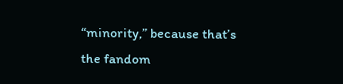“minority,” because that’s the fandom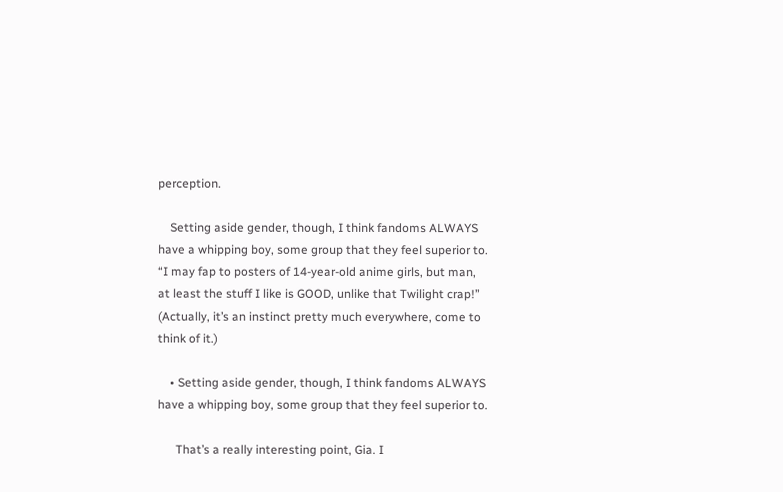perception.

    Setting aside gender, though, I think fandoms ALWAYS have a whipping boy, some group that they feel superior to. “I may fap to posters of 14-year-old anime girls, but man, at least the stuff I like is GOOD, unlike that Twilight crap!” (Actually, it’s an instinct pretty much everywhere, come to think of it.)

    • Setting aside gender, though, I think fandoms ALWAYS have a whipping boy, some group that they feel superior to.

      That’s a really interesting point, Gia. I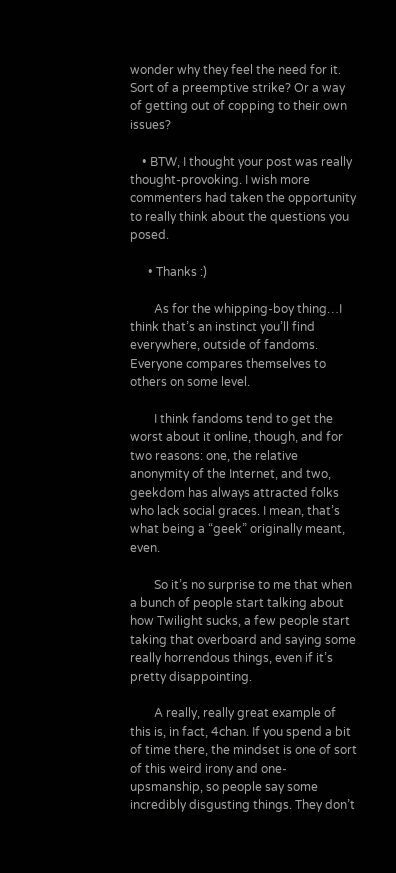wonder why they feel the need for it. Sort of a preemptive strike? Or a way of getting out of copping to their own issues?

    • BTW, I thought your post was really thought-provoking. I wish more commenters had taken the opportunity to really think about the questions you posed.

      • Thanks :)

        As for the whipping-boy thing…I think that’s an instinct you’ll find everywhere, outside of fandoms. Everyone compares themselves to others on some level.

        I think fandoms tend to get the worst about it online, though, and for two reasons: one, the relative anonymity of the Internet, and two, geekdom has always attracted folks who lack social graces. I mean, that’s what being a “geek” originally meant, even.

        So it’s no surprise to me that when a bunch of people start talking about how Twilight sucks, a few people start taking that overboard and saying some really horrendous things, even if it’s pretty disappointing.

        A really, really great example of this is, in fact, 4chan. If you spend a bit of time there, the mindset is one of sort of this weird irony and one-upsmanship, so people say some incredibly disgusting things. They don’t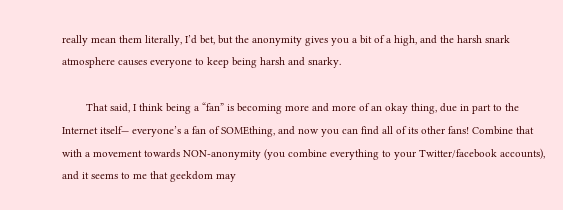really mean them literally, I’d bet, but the anonymity gives you a bit of a high, and the harsh snark atmosphere causes everyone to keep being harsh and snarky.

        That said, I think being a “fan” is becoming more and more of an okay thing, due in part to the Internet itself— everyone’s a fan of SOMEthing, and now you can find all of its other fans! Combine that with a movement towards NON-anonymity (you combine everything to your Twitter/facebook accounts), and it seems to me that geekdom may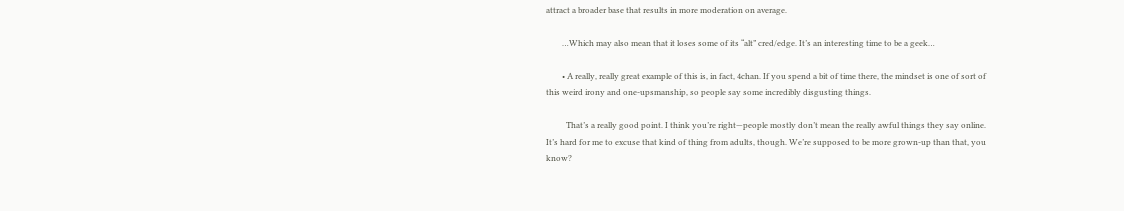attract a broader base that results in more moderation on average.

        …Which may also mean that it loses some of its “alt” cred/edge. It’s an interesting time to be a geek…

        • A really, really great example of this is, in fact, 4chan. If you spend a bit of time there, the mindset is one of sort of this weird irony and one-upsmanship, so people say some incredibly disgusting things.

          That’s a really good point. I think you’re right—people mostly don’t mean the really awful things they say online. It’s hard for me to excuse that kind of thing from adults, though. We’re supposed to be more grown-up than that, you know?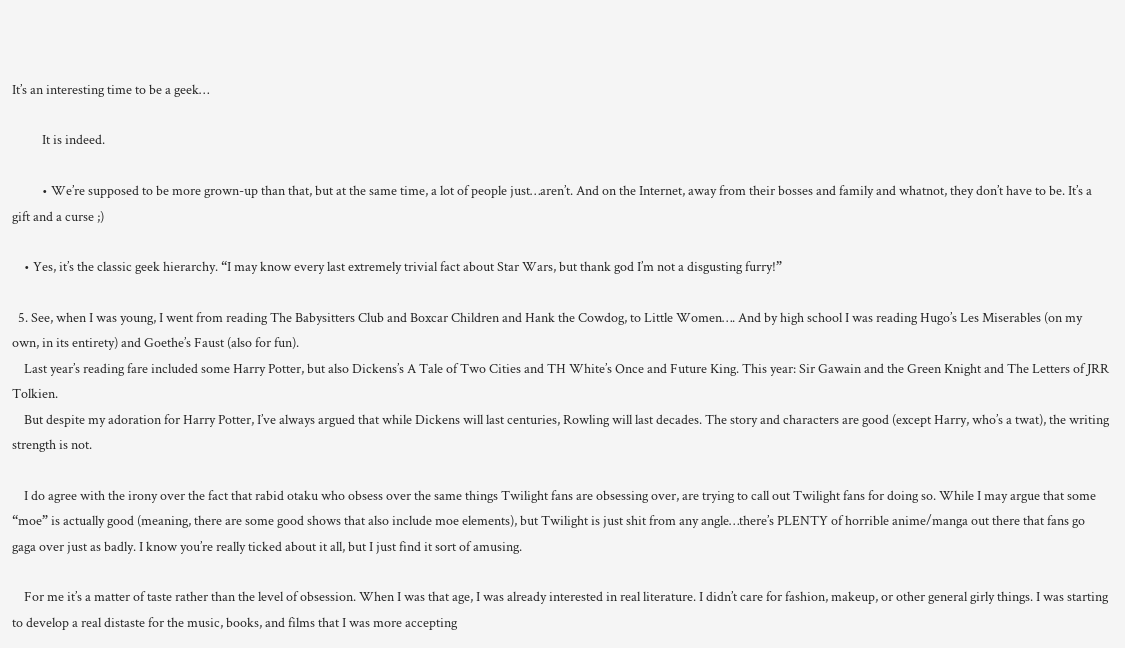It’s an interesting time to be a geek…

          It is indeed.

          • We’re supposed to be more grown-up than that, but at the same time, a lot of people just…aren’t. And on the Internet, away from their bosses and family and whatnot, they don’t have to be. It’s a gift and a curse ;)

    • Yes, it’s the classic geek hierarchy. “I may know every last extremely trivial fact about Star Wars, but thank god I’m not a disgusting furry!”

  5. See, when I was young, I went from reading The Babysitters Club and Boxcar Children and Hank the Cowdog, to Little Women…. And by high school I was reading Hugo’s Les Miserables (on my own, in its entirety) and Goethe’s Faust (also for fun).
    Last year’s reading fare included some Harry Potter, but also Dickens’s A Tale of Two Cities and TH White’s Once and Future King. This year: Sir Gawain and the Green Knight and The Letters of JRR Tolkien.
    But despite my adoration for Harry Potter, I’ve always argued that while Dickens will last centuries, Rowling will last decades. The story and characters are good (except Harry, who’s a twat), the writing strength is not.

    I do agree with the irony over the fact that rabid otaku who obsess over the same things Twilight fans are obsessing over, are trying to call out Twilight fans for doing so. While I may argue that some “moe” is actually good (meaning, there are some good shows that also include moe elements), but Twilight is just shit from any angle…there’s PLENTY of horrible anime/manga out there that fans go gaga over just as badly. I know you’re really ticked about it all, but I just find it sort of amusing.

    For me it’s a matter of taste rather than the level of obsession. When I was that age, I was already interested in real literature. I didn’t care for fashion, makeup, or other general girly things. I was starting to develop a real distaste for the music, books, and films that I was more accepting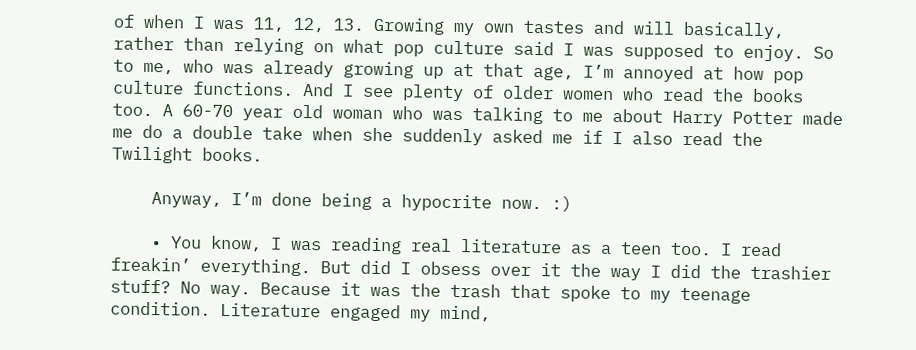of when I was 11, 12, 13. Growing my own tastes and will basically, rather than relying on what pop culture said I was supposed to enjoy. So to me, who was already growing up at that age, I’m annoyed at how pop culture functions. And I see plenty of older women who read the books too. A 60-70 year old woman who was talking to me about Harry Potter made me do a double take when she suddenly asked me if I also read the Twilight books.

    Anyway, I’m done being a hypocrite now. :)

    • You know, I was reading real literature as a teen too. I read freakin’ everything. But did I obsess over it the way I did the trashier stuff? No way. Because it was the trash that spoke to my teenage condition. Literature engaged my mind,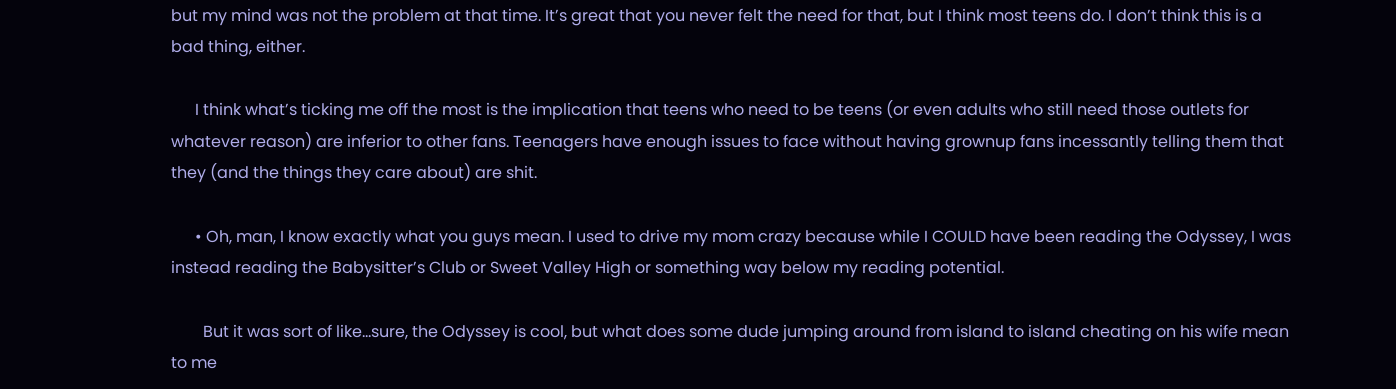but my mind was not the problem at that time. It’s great that you never felt the need for that, but I think most teens do. I don’t think this is a bad thing, either.

      I think what’s ticking me off the most is the implication that teens who need to be teens (or even adults who still need those outlets for whatever reason) are inferior to other fans. Teenagers have enough issues to face without having grownup fans incessantly telling them that they (and the things they care about) are shit.

      • Oh, man, I know exactly what you guys mean. I used to drive my mom crazy because while I COULD have been reading the Odyssey, I was instead reading the Babysitter’s Club or Sweet Valley High or something way below my reading potential.

        But it was sort of like…sure, the Odyssey is cool, but what does some dude jumping around from island to island cheating on his wife mean to me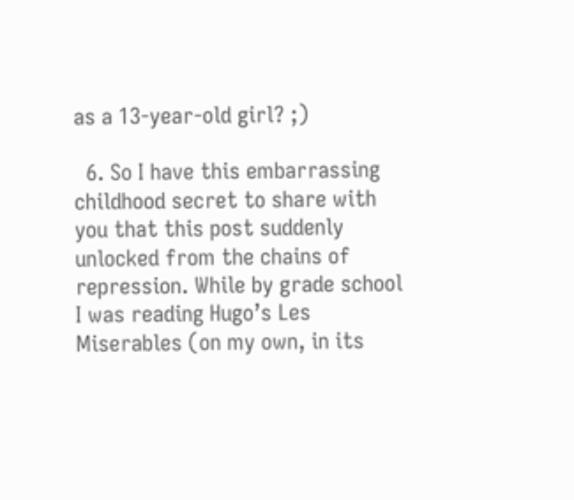as a 13-year-old girl? ;)

  6. So I have this embarrassing childhood secret to share with you that this post suddenly unlocked from the chains of repression. While by grade school I was reading Hugo’s Les Miserables (on my own, in its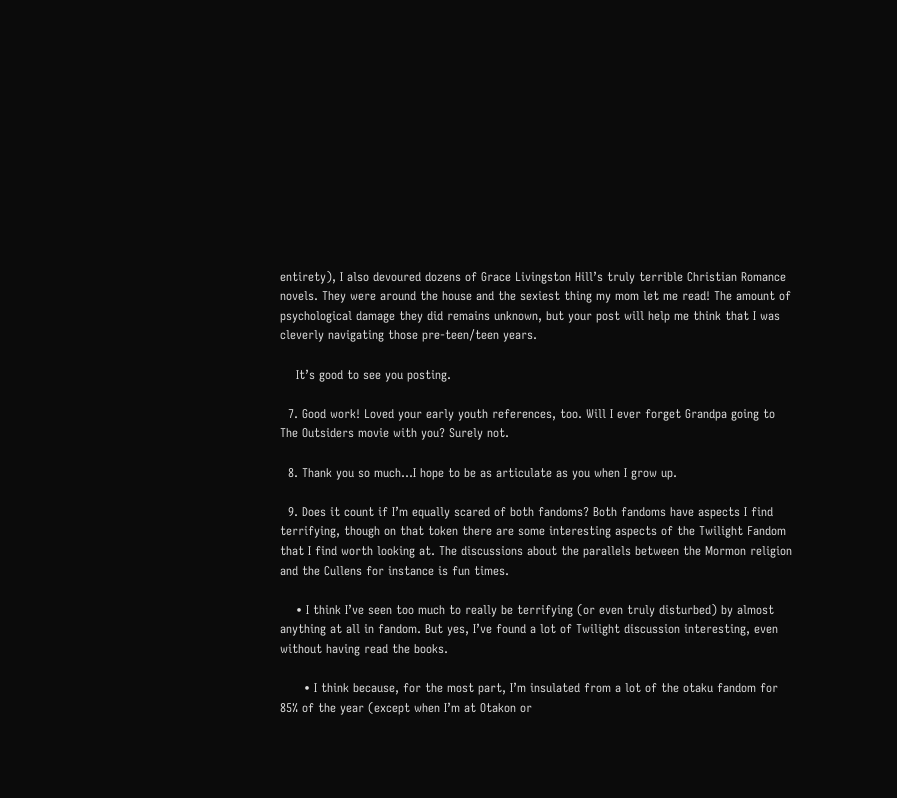entirety), I also devoured dozens of Grace Livingston Hill’s truly terrible Christian Romance novels. They were around the house and the sexiest thing my mom let me read! The amount of psychological damage they did remains unknown, but your post will help me think that I was cleverly navigating those pre-teen/teen years.

    It’s good to see you posting.

  7. Good work! Loved your early youth references, too. Will I ever forget Grandpa going to The Outsiders movie with you? Surely not.

  8. Thank you so much…I hope to be as articulate as you when I grow up.

  9. Does it count if I’m equally scared of both fandoms? Both fandoms have aspects I find terrifying, though on that token there are some interesting aspects of the Twilight Fandom that I find worth looking at. The discussions about the parallels between the Mormon religion and the Cullens for instance is fun times.

    • I think I’ve seen too much to really be terrifying (or even truly disturbed) by almost anything at all in fandom. But yes, I’ve found a lot of Twilight discussion interesting, even without having read the books.

      • I think because, for the most part, I’m insulated from a lot of the otaku fandom for 85% of the year (except when I’m at Otakon or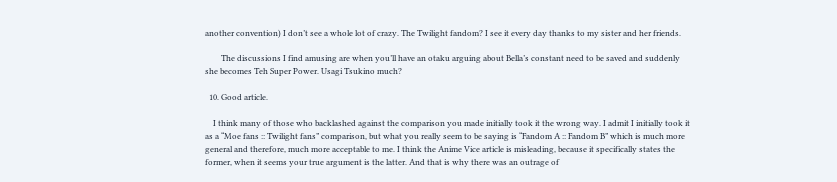another convention) I don’t see a whole lot of crazy. The Twilight fandom? I see it every day thanks to my sister and her friends.

        The discussions I find amusing are when you’ll have an otaku arguing about Bella’s constant need to be saved and suddenly she becomes Teh Super Power. Usagi Tsukino much?

  10. Good article.

    I think many of those who backlashed against the comparison you made initially took it the wrong way. I admit I initially took it as a “Moe fans :: Twilight fans” comparison, but what you really seem to be saying is “Fandom A :: Fandom B” which is much more general and therefore, much more acceptable to me. I think the Anime Vice article is misleading, because it specifically states the former, when it seems your true argument is the latter. And that is why there was an outrage of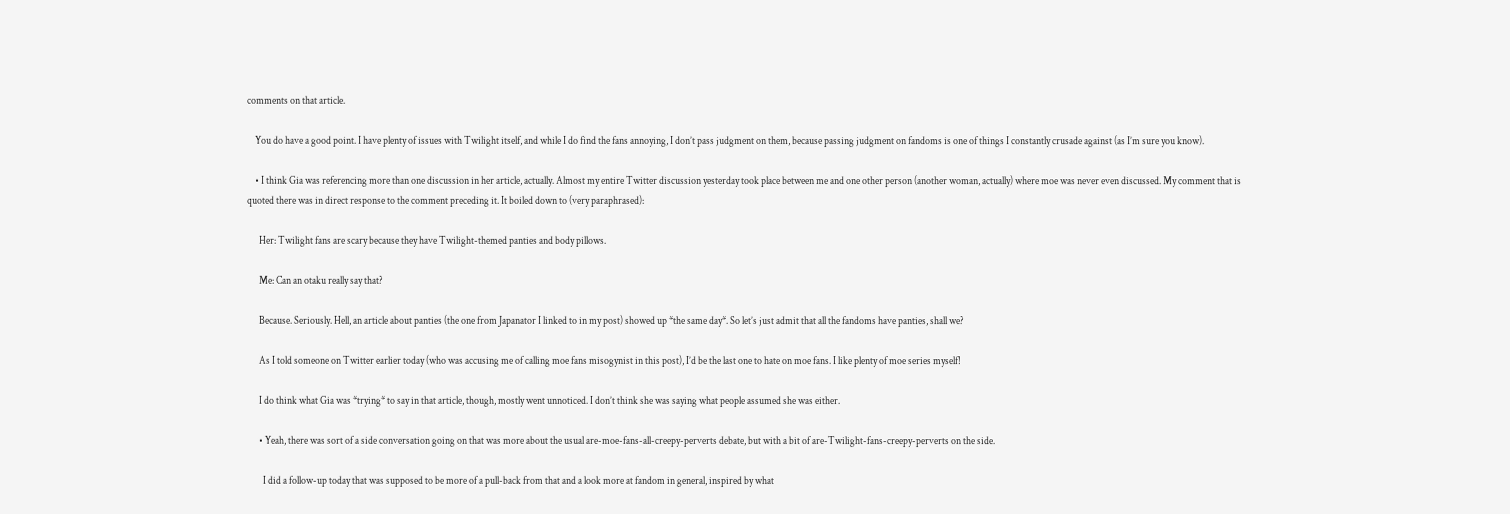comments on that article.

    You do have a good point. I have plenty of issues with Twilight itself, and while I do find the fans annoying, I don’t pass judgment on them, because passing judgment on fandoms is one of things I constantly crusade against (as I’m sure you know).

    • I think Gia was referencing more than one discussion in her article, actually. Almost my entire Twitter discussion yesterday took place between me and one other person (another woman, actually) where moe was never even discussed. My comment that is quoted there was in direct response to the comment preceding it. It boiled down to (very paraphrased):

      Her: Twilight fans are scary because they have Twilight-themed panties and body pillows.

      Me: Can an otaku really say that?

      Because. Seriously. Hell, an article about panties (the one from Japanator I linked to in my post) showed up *the same day*. So let’s just admit that all the fandoms have panties, shall we?

      As I told someone on Twitter earlier today (who was accusing me of calling moe fans misogynist in this post), I’d be the last one to hate on moe fans. I like plenty of moe series myself!

      I do think what Gia was *trying* to say in that article, though, mostly went unnoticed. I don’t think she was saying what people assumed she was either.

      • Yeah, there was sort of a side conversation going on that was more about the usual are-moe-fans-all-creepy-perverts debate, but with a bit of are-Twilight-fans-creepy-perverts on the side.

        I did a follow-up today that was supposed to be more of a pull-back from that and a look more at fandom in general, inspired by what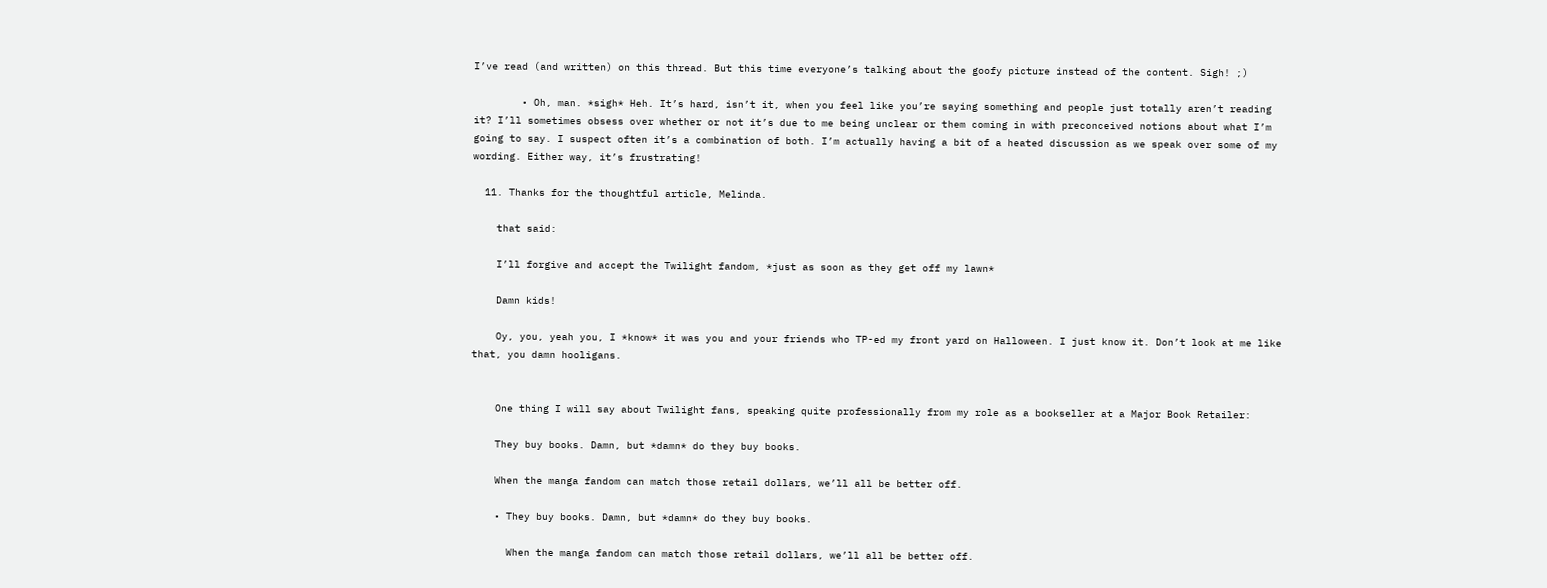I’ve read (and written) on this thread. But this time everyone’s talking about the goofy picture instead of the content. Sigh! ;)

        • Oh, man. *sigh* Heh. It’s hard, isn’t it, when you feel like you’re saying something and people just totally aren’t reading it? I’ll sometimes obsess over whether or not it’s due to me being unclear or them coming in with preconceived notions about what I’m going to say. I suspect often it’s a combination of both. I’m actually having a bit of a heated discussion as we speak over some of my wording. Either way, it’s frustrating!

  11. Thanks for the thoughtful article, Melinda.

    that said:

    I’ll forgive and accept the Twilight fandom, *just as soon as they get off my lawn*

    Damn kids!

    Oy, you, yeah you, I *know* it was you and your friends who TP-ed my front yard on Halloween. I just know it. Don’t look at me like that, you damn hooligans.


    One thing I will say about Twilight fans, speaking quite professionally from my role as a bookseller at a Major Book Retailer:

    They buy books. Damn, but *damn* do they buy books.

    When the manga fandom can match those retail dollars, we’ll all be better off.

    • They buy books. Damn, but *damn* do they buy books.

      When the manga fandom can match those retail dollars, we’ll all be better off.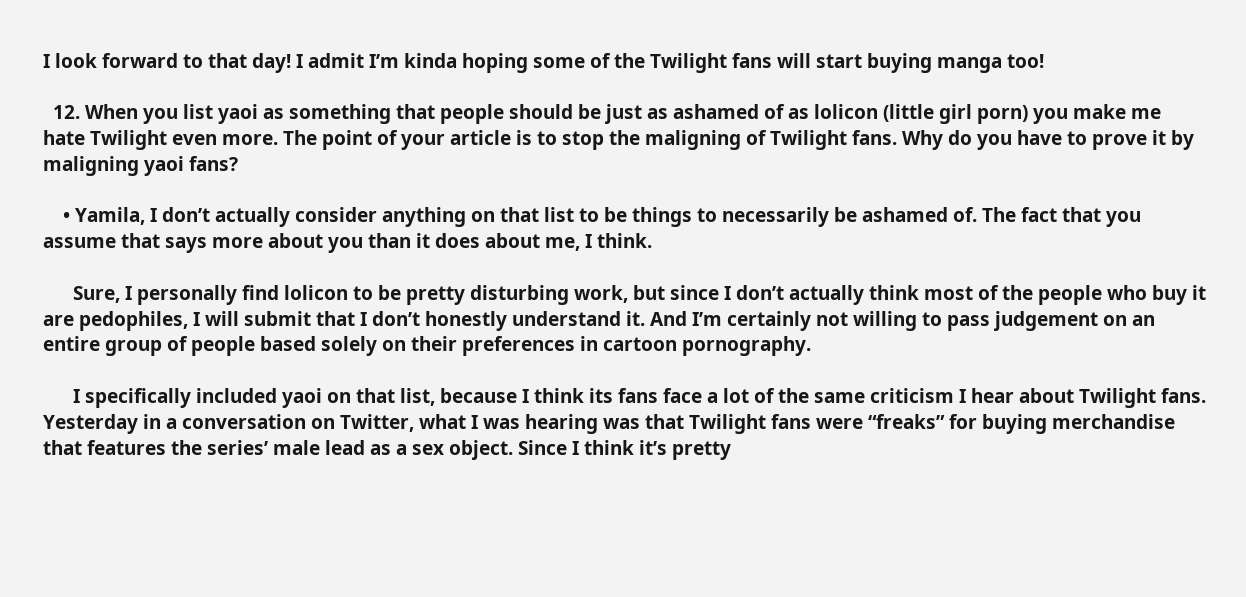I look forward to that day! I admit I’m kinda hoping some of the Twilight fans will start buying manga too!

  12. When you list yaoi as something that people should be just as ashamed of as lolicon (little girl porn) you make me hate Twilight even more. The point of your article is to stop the maligning of Twilight fans. Why do you have to prove it by maligning yaoi fans?

    • Yamila, I don’t actually consider anything on that list to be things to necessarily be ashamed of. The fact that you assume that says more about you than it does about me, I think.

      Sure, I personally find lolicon to be pretty disturbing work, but since I don’t actually think most of the people who buy it are pedophiles, I will submit that I don’t honestly understand it. And I’m certainly not willing to pass judgement on an entire group of people based solely on their preferences in cartoon pornography.

      I specifically included yaoi on that list, because I think its fans face a lot of the same criticism I hear about Twilight fans. Yesterday in a conversation on Twitter, what I was hearing was that Twilight fans were “freaks” for buying merchandise that features the series’ male lead as a sex object. Since I think it’s pretty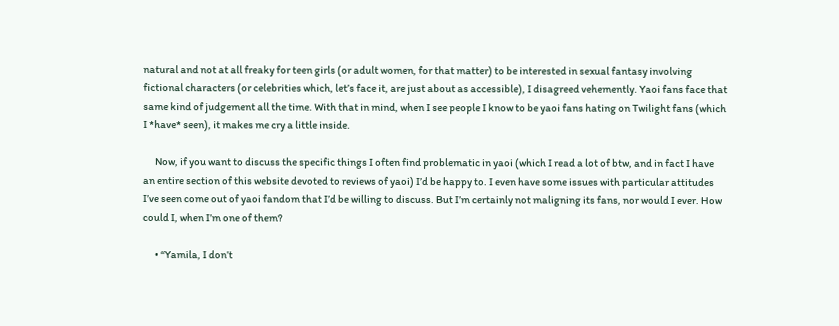natural and not at all freaky for teen girls (or adult women, for that matter) to be interested in sexual fantasy involving fictional characters (or celebrities which, let’s face it, are just about as accessible), I disagreed vehemently. Yaoi fans face that same kind of judgement all the time. With that in mind, when I see people I know to be yaoi fans hating on Twilight fans (which I *have* seen), it makes me cry a little inside.

      Now, if you want to discuss the specific things I often find problematic in yaoi (which I read a lot of btw, and in fact I have an entire section of this website devoted to reviews of yaoi) I’d be happy to. I even have some issues with particular attitudes I’ve seen come out of yaoi fandom that I’d be willing to discuss. But I’m certainly not maligning its fans, nor would I ever. How could I, when I’m one of them?

      • “Yamila, I don’t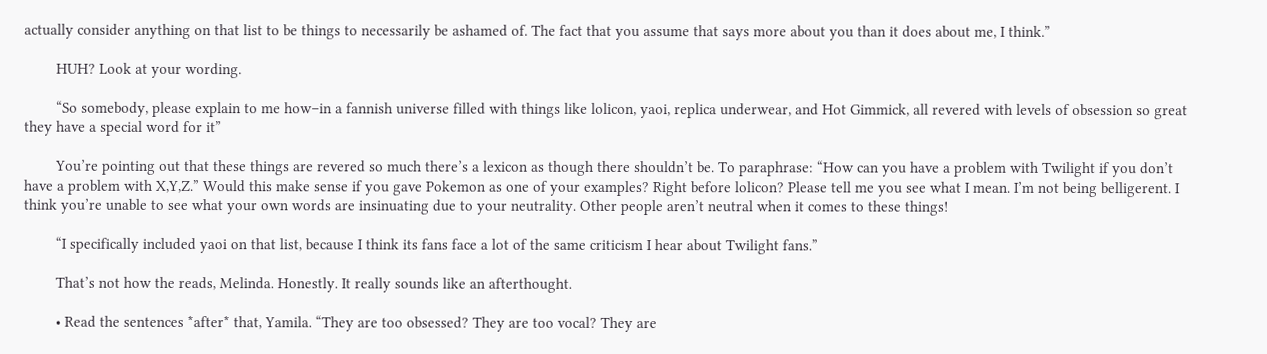actually consider anything on that list to be things to necessarily be ashamed of. The fact that you assume that says more about you than it does about me, I think.”

        HUH? Look at your wording.

        “So somebody, please explain to me how–in a fannish universe filled with things like lolicon, yaoi, replica underwear, and Hot Gimmick, all revered with levels of obsession so great they have a special word for it”

        You’re pointing out that these things are revered so much there’s a lexicon as though there shouldn’t be. To paraphrase: “How can you have a problem with Twilight if you don’t have a problem with X,Y,Z.” Would this make sense if you gave Pokemon as one of your examples? Right before lolicon? Please tell me you see what I mean. I’m not being belligerent. I think you’re unable to see what your own words are insinuating due to your neutrality. Other people aren’t neutral when it comes to these things!

        “I specifically included yaoi on that list, because I think its fans face a lot of the same criticism I hear about Twilight fans.”

        That’s not how the reads, Melinda. Honestly. It really sounds like an afterthought.

        • Read the sentences *after* that, Yamila. “They are too obsessed? They are too vocal? They are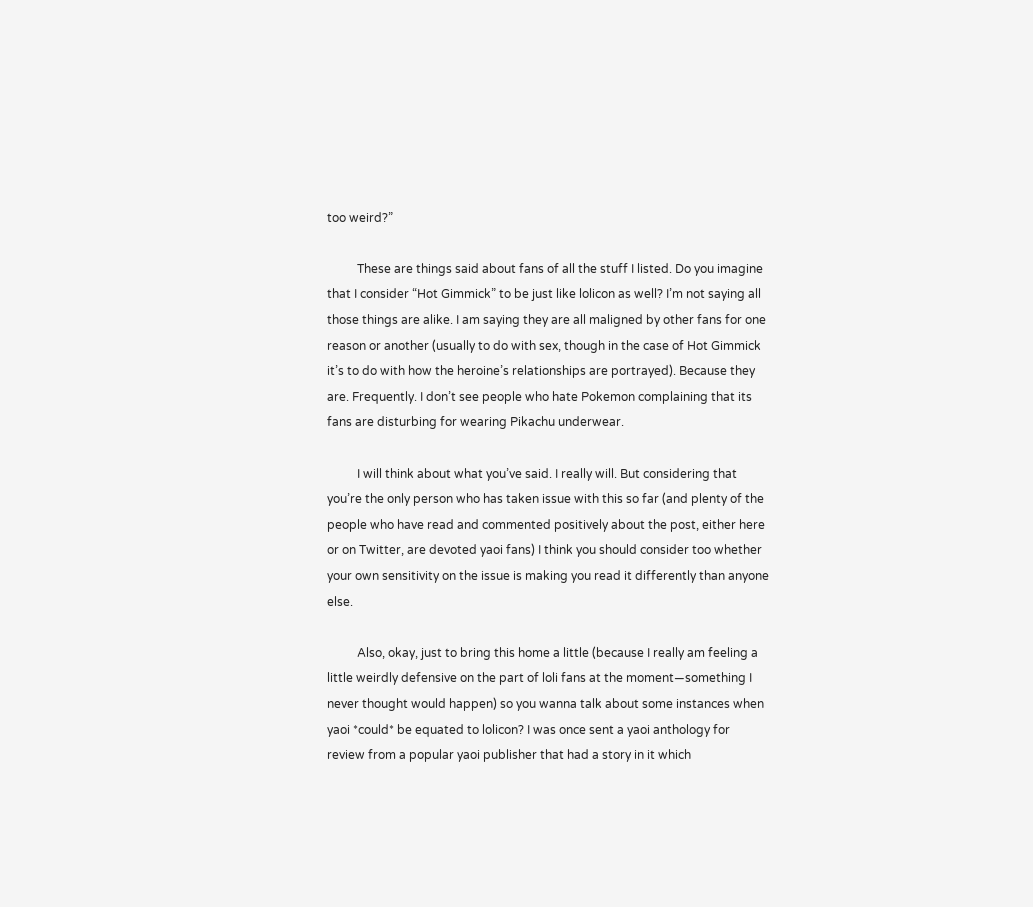too weird?”

          These are things said about fans of all the stuff I listed. Do you imagine that I consider “Hot Gimmick” to be just like lolicon as well? I’m not saying all those things are alike. I am saying they are all maligned by other fans for one reason or another (usually to do with sex, though in the case of Hot Gimmick it’s to do with how the heroine’s relationships are portrayed). Because they are. Frequently. I don’t see people who hate Pokemon complaining that its fans are disturbing for wearing Pikachu underwear.

          I will think about what you’ve said. I really will. But considering that you’re the only person who has taken issue with this so far (and plenty of the people who have read and commented positively about the post, either here or on Twitter, are devoted yaoi fans) I think you should consider too whether your own sensitivity on the issue is making you read it differently than anyone else.

          Also, okay, just to bring this home a little (because I really am feeling a little weirdly defensive on the part of loli fans at the moment—something I never thought would happen) so you wanna talk about some instances when yaoi *could* be equated to lolicon? I was once sent a yaoi anthology for review from a popular yaoi publisher that had a story in it which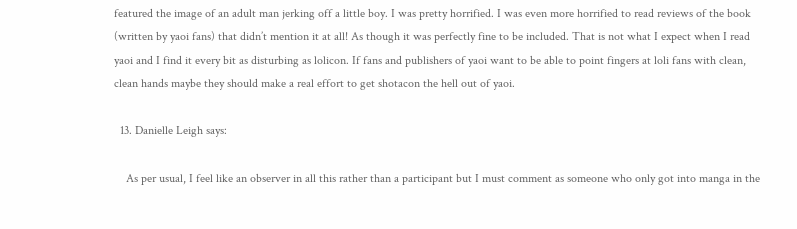featured the image of an adult man jerking off a little boy. I was pretty horrified. I was even more horrified to read reviews of the book (written by yaoi fans) that didn’t mention it at all! As though it was perfectly fine to be included. That is not what I expect when I read yaoi and I find it every bit as disturbing as lolicon. If fans and publishers of yaoi want to be able to point fingers at loli fans with clean, clean hands maybe they should make a real effort to get shotacon the hell out of yaoi.

  13. Danielle Leigh says:

    As per usual, I feel like an observer in all this rather than a participant but I must comment as someone who only got into manga in the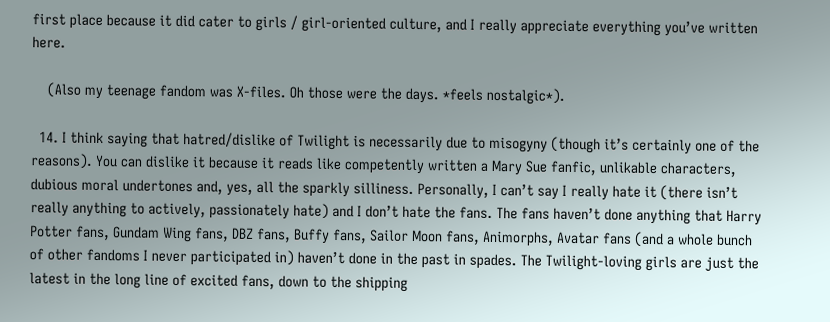first place because it did cater to girls / girl-oriented culture, and I really appreciate everything you’ve written here.

    (Also my teenage fandom was X-files. Oh those were the days. *feels nostalgic*).

  14. I think saying that hatred/dislike of Twilight is necessarily due to misogyny (though it’s certainly one of the reasons). You can dislike it because it reads like competently written a Mary Sue fanfic, unlikable characters, dubious moral undertones and, yes, all the sparkly silliness. Personally, I can’t say I really hate it (there isn’t really anything to actively, passionately hate) and I don’t hate the fans. The fans haven’t done anything that Harry Potter fans, Gundam Wing fans, DBZ fans, Buffy fans, Sailor Moon fans, Animorphs, Avatar fans (and a whole bunch of other fandoms I never participated in) haven’t done in the past in spades. The Twilight-loving girls are just the latest in the long line of excited fans, down to the shipping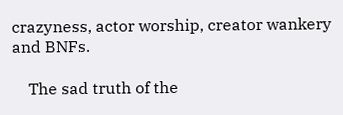crazyness, actor worship, creator wankery and BNFs.

    The sad truth of the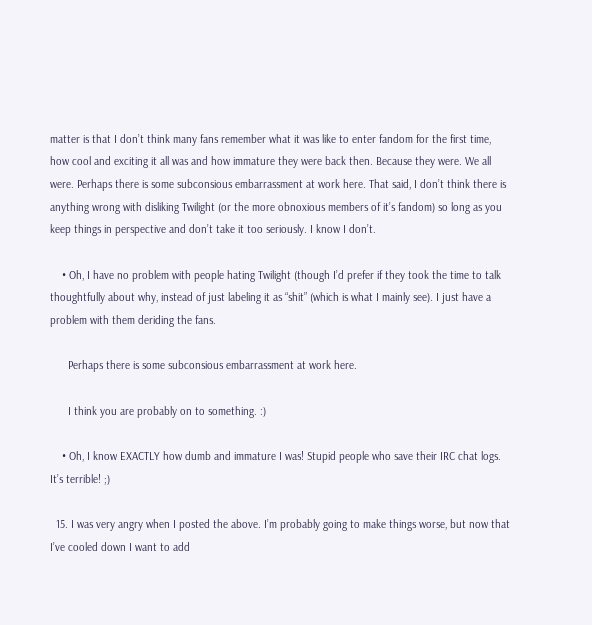matter is that I don’t think many fans remember what it was like to enter fandom for the first time, how cool and exciting it all was and how immature they were back then. Because they were. We all were. Perhaps there is some subconsious embarrassment at work here. That said, I don’t think there is anything wrong with disliking Twilight (or the more obnoxious members of it’s fandom) so long as you keep things in perspective and don’t take it too seriously. I know I don’t.

    • Oh, I have no problem with people hating Twilight (though I’d prefer if they took the time to talk thoughtfully about why, instead of just labeling it as “shit” (which is what I mainly see). I just have a problem with them deriding the fans.

      Perhaps there is some subconsious embarrassment at work here.

      I think you are probably on to something. :)

    • Oh, I know EXACTLY how dumb and immature I was! Stupid people who save their IRC chat logs. It’s terrible! ;)

  15. I was very angry when I posted the above. I’m probably going to make things worse, but now that I’ve cooled down I want to add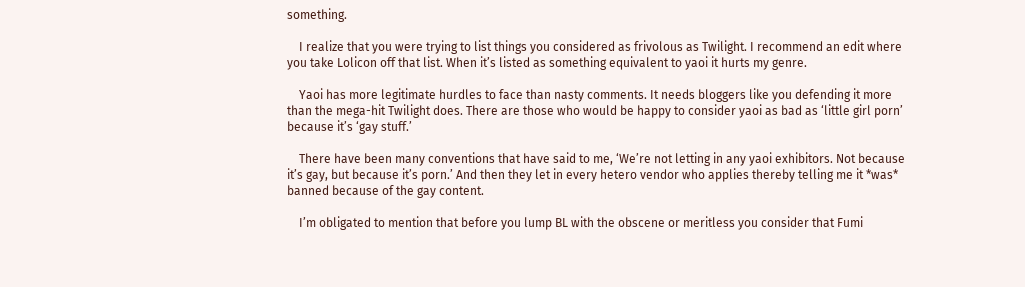something.

    I realize that you were trying to list things you considered as frivolous as Twilight. I recommend an edit where you take Lolicon off that list. When it’s listed as something equivalent to yaoi it hurts my genre.

    Yaoi has more legitimate hurdles to face than nasty comments. It needs bloggers like you defending it more than the mega-hit Twilight does. There are those who would be happy to consider yaoi as bad as ‘little girl porn’ because it’s ‘gay stuff.’

    There have been many conventions that have said to me, ‘We’re not letting in any yaoi exhibitors. Not because it’s gay, but because it’s porn.’ And then they let in every hetero vendor who applies thereby telling me it *was* banned because of the gay content.

    I’m obligated to mention that before you lump BL with the obscene or meritless you consider that Fumi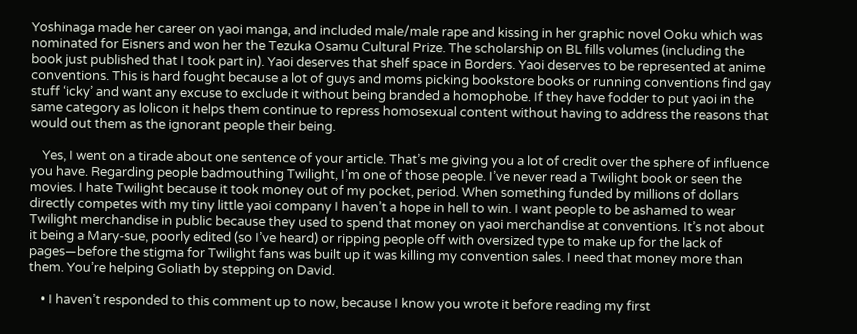Yoshinaga made her career on yaoi manga, and included male/male rape and kissing in her graphic novel Ooku which was nominated for Eisners and won her the Tezuka Osamu Cultural Prize. The scholarship on BL fills volumes (including the book just published that I took part in). Yaoi deserves that shelf space in Borders. Yaoi deserves to be represented at anime conventions. This is hard fought because a lot of guys and moms picking bookstore books or running conventions find gay stuff ‘icky’ and want any excuse to exclude it without being branded a homophobe. If they have fodder to put yaoi in the same category as lolicon it helps them continue to repress homosexual content without having to address the reasons that would out them as the ignorant people their being.

    Yes, I went on a tirade about one sentence of your article. That’s me giving you a lot of credit over the sphere of influence you have. Regarding people badmouthing Twilight, I’m one of those people. I’ve never read a Twilight book or seen the movies. I hate Twilight because it took money out of my pocket, period. When something funded by millions of dollars directly competes with my tiny little yaoi company I haven’t a hope in hell to win. I want people to be ashamed to wear Twilight merchandise in public because they used to spend that money on yaoi merchandise at conventions. It’s not about it being a Mary-sue, poorly edited (so I’ve heard) or ripping people off with oversized type to make up for the lack of pages—before the stigma for Twilight fans was built up it was killing my convention sales. I need that money more than them. You’re helping Goliath by stepping on David.

    • I haven’t responded to this comment up to now, because I know you wrote it before reading my first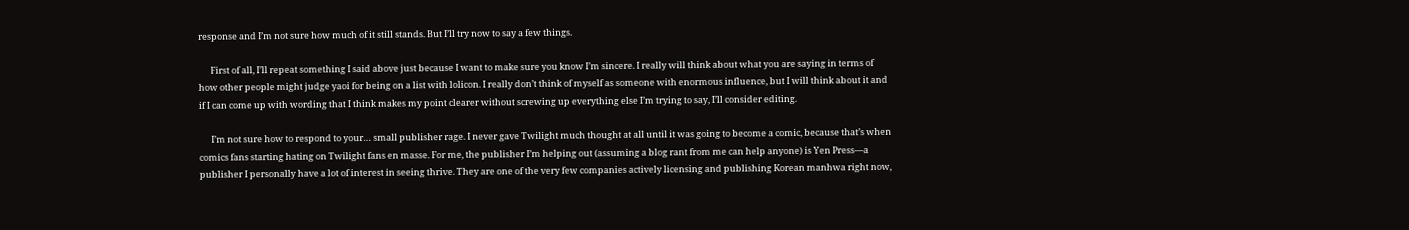response and I’m not sure how much of it still stands. But I’ll try now to say a few things.

      First of all, I’ll repeat something I said above just because I want to make sure you know I’m sincere. I really will think about what you are saying in terms of how other people might judge yaoi for being on a list with lolicon. I really don’t think of myself as someone with enormous influence, but I will think about it and if I can come up with wording that I think makes my point clearer without screwing up everything else I’m trying to say, I’ll consider editing.

      I’m not sure how to respond to your… small publisher rage. I never gave Twilight much thought at all until it was going to become a comic, because that’s when comics fans starting hating on Twilight fans en masse. For me, the publisher I’m helping out (assuming a blog rant from me can help anyone) is Yen Press—a publisher I personally have a lot of interest in seeing thrive. They are one of the very few companies actively licensing and publishing Korean manhwa right now,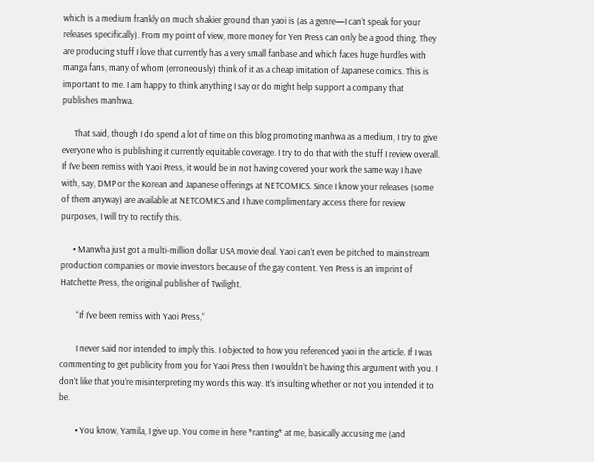which is a medium frankly on much shakier ground than yaoi is (as a genre—I can’t speak for your releases specifically). From my point of view, more money for Yen Press can only be a good thing. They are producing stuff I love that currently has a very small fanbase and which faces huge hurdles with manga fans, many of whom (erroneously) think of it as a cheap imitation of Japanese comics. This is important to me. I am happy to think anything I say or do might help support a company that publishes manhwa.

      That said, though I do spend a lot of time on this blog promoting manhwa as a medium, I try to give everyone who is publishing it currently equitable coverage. I try to do that with the stuff I review overall. If I’ve been remiss with Yaoi Press, it would be in not having covered your work the same way I have with, say, DMP or the Korean and Japanese offerings at NETCOMICS. Since I know your releases (some of them anyway) are available at NETCOMICS and I have complimentary access there for review purposes, I will try to rectify this.

      • Manwha just got a multi-million dollar USA movie deal. Yaoi can’t even be pitched to mainstream production companies or movie investors because of the gay content. Yen Press is an imprint of Hatchette Press, the original publisher of Twilight.

        “If I’ve been remiss with Yaoi Press,”

        I never said nor intended to imply this. I objected to how you referenced yaoi in the article. If I was commenting to get publicity from you for Yaoi Press then I wouldn’t be having this argument with you. I don’t like that you’re misinterpreting my words this way. It’s insulting whether or not you intended it to be.

        • You know, Yamila, I give up. You come in here *ranting* at me, basically accusing me (and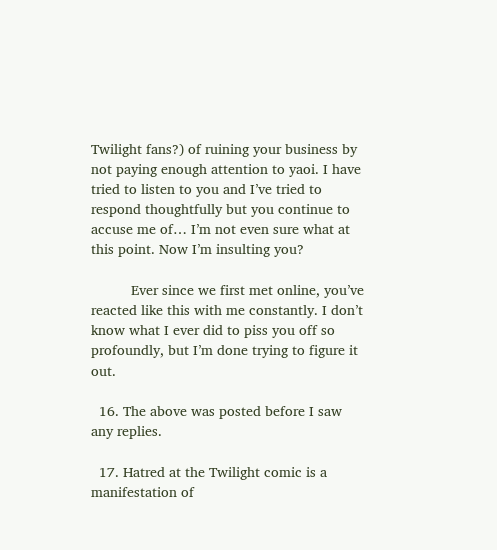Twilight fans?) of ruining your business by not paying enough attention to yaoi. I have tried to listen to you and I’ve tried to respond thoughtfully but you continue to accuse me of… I’m not even sure what at this point. Now I’m insulting you?

          Ever since we first met online, you’ve reacted like this with me constantly. I don’t know what I ever did to piss you off so profoundly, but I’m done trying to figure it out.

  16. The above was posted before I saw any replies.

  17. Hatred at the Twilight comic is a manifestation of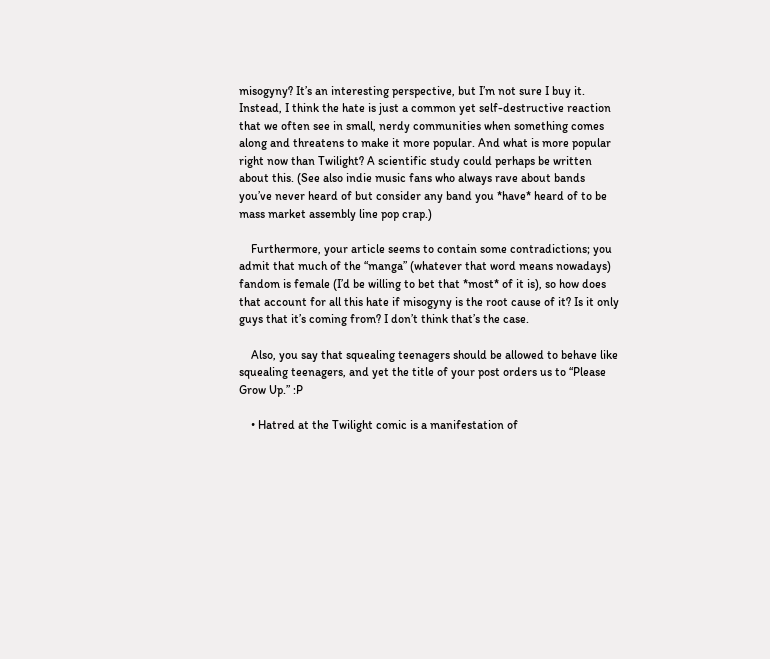misogyny? It’s an interesting perspective, but I’m not sure I buy it. Instead, I think the hate is just a common yet self-destructive reaction that we often see in small, nerdy communities when something comes along and threatens to make it more popular. And what is more popular right now than Twilight? A scientific study could perhaps be written about this. (See also indie music fans who always rave about bands you’ve never heard of but consider any band you *have* heard of to be mass market assembly line pop crap.)

    Furthermore, your article seems to contain some contradictions; you admit that much of the “manga” (whatever that word means nowadays) fandom is female (I’d be willing to bet that *most* of it is), so how does that account for all this hate if misogyny is the root cause of it? Is it only guys that it’s coming from? I don’t think that’s the case.

    Also, you say that squealing teenagers should be allowed to behave like squealing teenagers, and yet the title of your post orders us to “Please Grow Up.” :P

    • Hatred at the Twilight comic is a manifestation of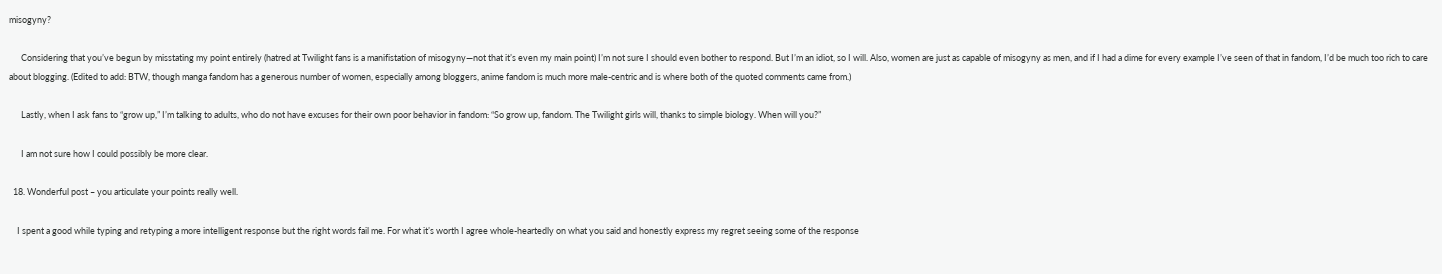misogyny?

      Considering that you’ve begun by misstating my point entirely (hatred at Twilight fans is a manifistation of misogyny—not that it’s even my main point) I’m not sure I should even bother to respond. But I’m an idiot, so I will. Also, women are just as capable of misogyny as men, and if I had a dime for every example I’ve seen of that in fandom, I’d be much too rich to care about blogging. (Edited to add: BTW, though manga fandom has a generous number of women, especially among bloggers, anime fandom is much more male-centric and is where both of the quoted comments came from.)

      Lastly, when I ask fans to “grow up,” I’m talking to adults, who do not have excuses for their own poor behavior in fandom: “So grow up, fandom. The Twilight girls will, thanks to simple biology. When will you?”

      I am not sure how I could possibly be more clear.

  18. Wonderful post – you articulate your points really well.

    I spent a good while typing and retyping a more intelligent response but the right words fail me. For what it’s worth I agree whole-heartedly on what you said and honestly express my regret seeing some of the response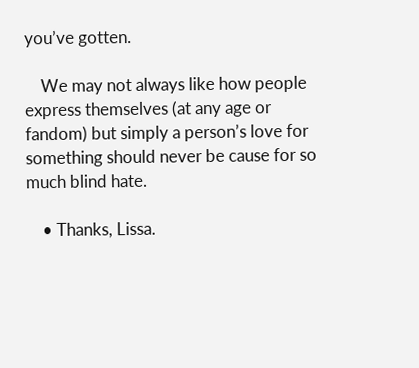you’ve gotten.

    We may not always like how people express themselves (at any age or fandom) but simply a person’s love for something should never be cause for so much blind hate.

    • Thanks, Lissa.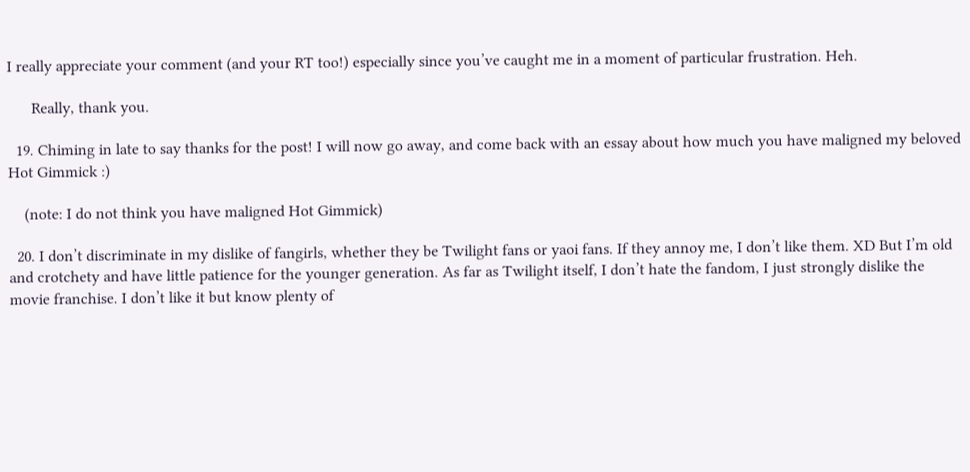I really appreciate your comment (and your RT too!) especially since you’ve caught me in a moment of particular frustration. Heh.

      Really, thank you.

  19. Chiming in late to say thanks for the post! I will now go away, and come back with an essay about how much you have maligned my beloved Hot Gimmick :)

    (note: I do not think you have maligned Hot Gimmick)

  20. I don’t discriminate in my dislike of fangirls, whether they be Twilight fans or yaoi fans. If they annoy me, I don’t like them. XD But I’m old and crotchety and have little patience for the younger generation. As far as Twilight itself, I don’t hate the fandom, I just strongly dislike the movie franchise. I don’t like it but know plenty of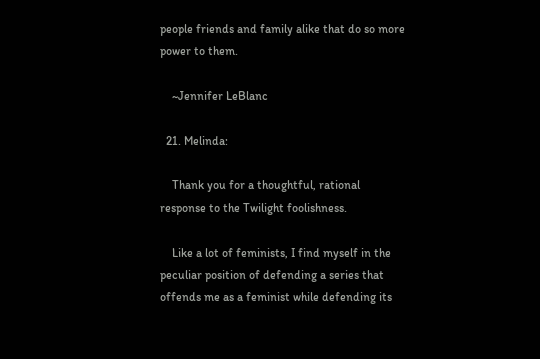people friends and family alike that do so more power to them.

    ~Jennifer LeBlanc

  21. Melinda:

    Thank you for a thoughtful, rational response to the Twilight foolishness.

    Like a lot of feminists, I find myself in the peculiar position of defending a series that offends me as a feminist while defending its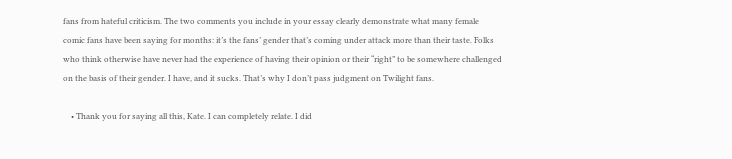fans from hateful criticism. The two comments you include in your essay clearly demonstrate what many female comic fans have been saying for months: it’s the fans’ gender that’s coming under attack more than their taste. Folks who think otherwise have never had the experience of having their opinion or their “right” to be somewhere challenged on the basis of their gender. I have, and it sucks. That’s why I don’t pass judgment on Twilight fans.

    • Thank you for saying all this, Kate. I can completely relate. I did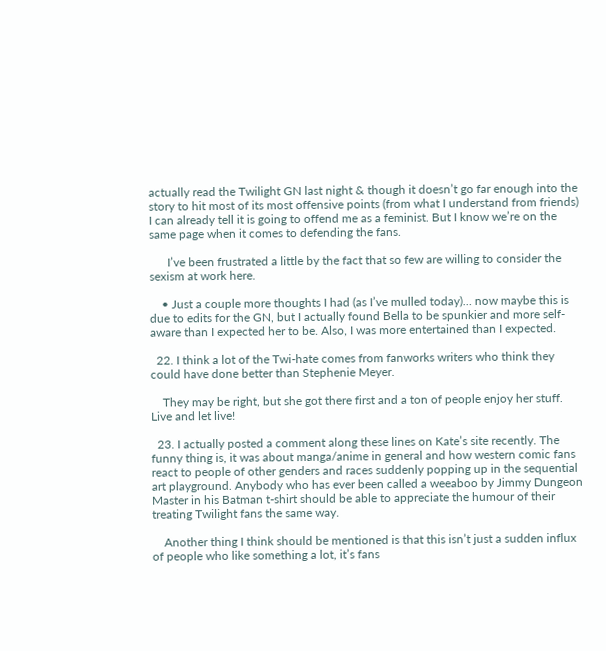actually read the Twilight GN last night & though it doesn’t go far enough into the story to hit most of its most offensive points (from what I understand from friends) I can already tell it is going to offend me as a feminist. But I know we’re on the same page when it comes to defending the fans.

      I’ve been frustrated a little by the fact that so few are willing to consider the sexism at work here.

    • Just a couple more thoughts I had (as I’ve mulled today)… now maybe this is due to edits for the GN, but I actually found Bella to be spunkier and more self-aware than I expected her to be. Also, I was more entertained than I expected.

  22. I think a lot of the Twi-hate comes from fanworks writers who think they could have done better than Stephenie Meyer.

    They may be right, but she got there first and a ton of people enjoy her stuff. Live and let live!

  23. I actually posted a comment along these lines on Kate’s site recently. The funny thing is, it was about manga/anime in general and how western comic fans react to people of other genders and races suddenly popping up in the sequential art playground. Anybody who has ever been called a weeaboo by Jimmy Dungeon Master in his Batman t-shirt should be able to appreciate the humour of their treating Twilight fans the same way.

    Another thing I think should be mentioned is that this isn’t just a sudden influx of people who like something a lot, it’s fans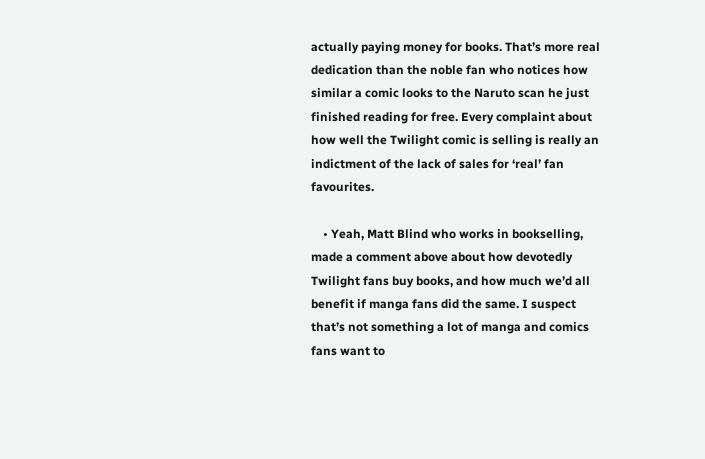actually paying money for books. That’s more real dedication than the noble fan who notices how similar a comic looks to the Naruto scan he just finished reading for free. Every complaint about how well the Twilight comic is selling is really an indictment of the lack of sales for ‘real’ fan favourites.

    • Yeah, Matt Blind who works in bookselling, made a comment above about how devotedly Twilight fans buy books, and how much we’d all benefit if manga fans did the same. I suspect that’s not something a lot of manga and comics fans want to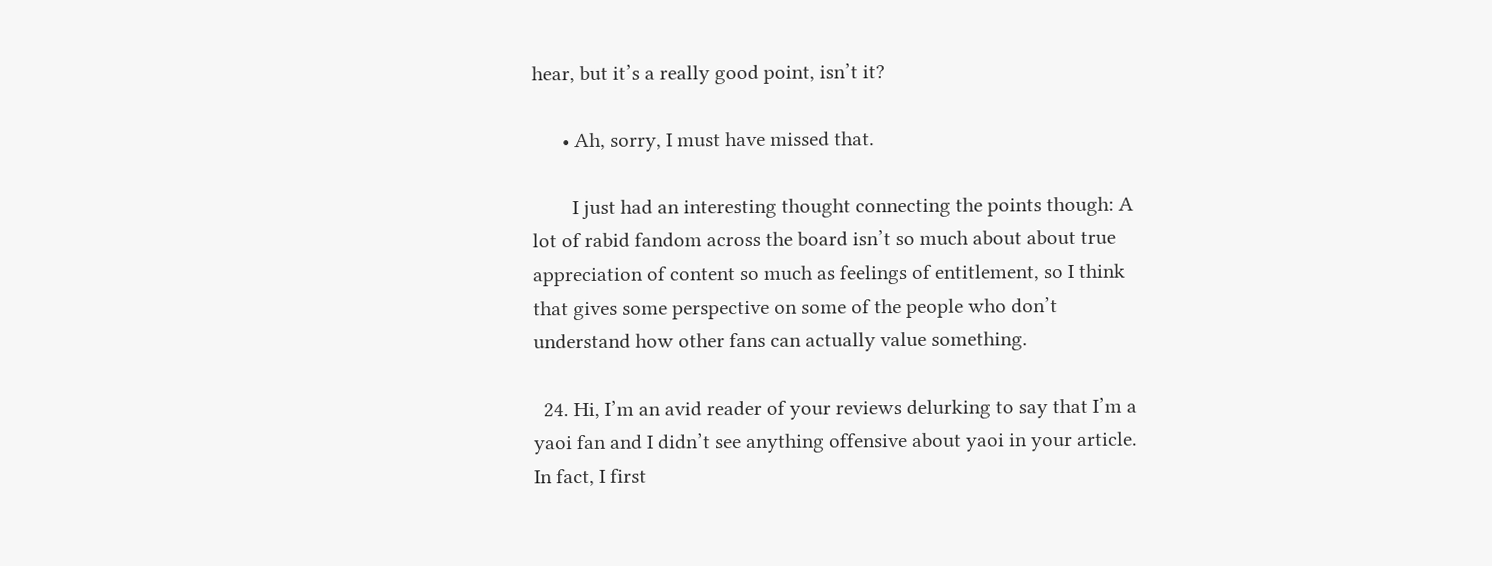hear, but it’s a really good point, isn’t it?

      • Ah, sorry, I must have missed that.

        I just had an interesting thought connecting the points though: A lot of rabid fandom across the board isn’t so much about about true appreciation of content so much as feelings of entitlement, so I think that gives some perspective on some of the people who don’t understand how other fans can actually value something.

  24. Hi, I’m an avid reader of your reviews delurking to say that I’m a yaoi fan and I didn’t see anything offensive about yaoi in your article. In fact, I first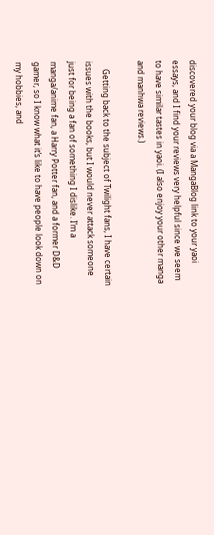discovered your blog via a MangaBlog link to your yaoi essays, and I find your reviews very helpful since we seem to have similar tastes in yaoi. (I also enjoy your other manga and manhwa reviews.)

    Getting back to the subject of Twilight fans, I have certain issues with the books, but I would never attack someone just for being a fan of something I dislike. I’m a manga/anime fan, a Harry Potter fan, and a former D&D gamer, so I know what it’s like to have people look down on my hobbies, and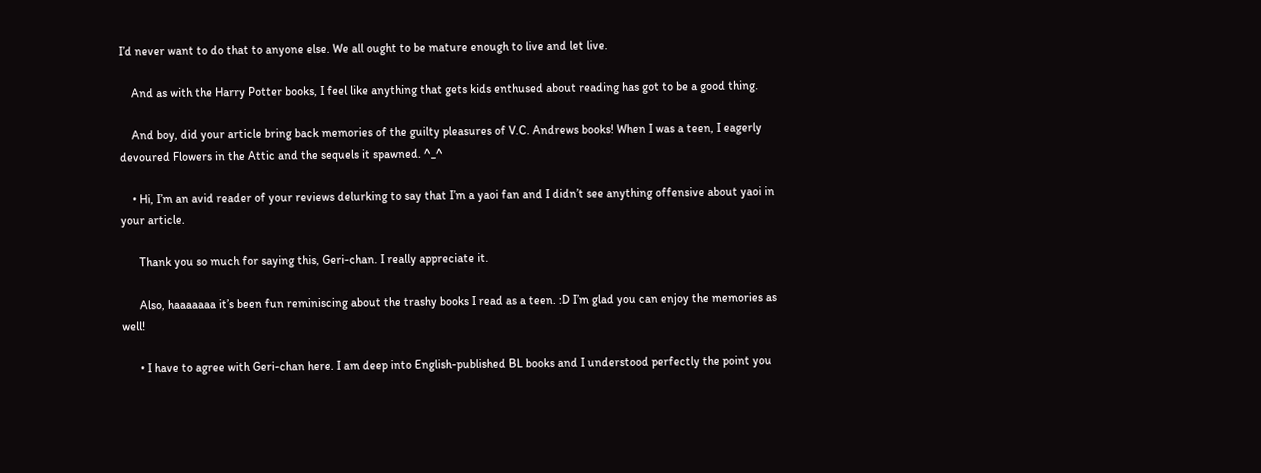I’d never want to do that to anyone else. We all ought to be mature enough to live and let live.

    And as with the Harry Potter books, I feel like anything that gets kids enthused about reading has got to be a good thing.

    And boy, did your article bring back memories of the guilty pleasures of V.C. Andrews books! When I was a teen, I eagerly devoured Flowers in the Attic and the sequels it spawned. ^_^

    • Hi, I’m an avid reader of your reviews delurking to say that I’m a yaoi fan and I didn’t see anything offensive about yaoi in your article.

      Thank you so much for saying this, Geri-chan. I really appreciate it.

      Also, haaaaaaa it’s been fun reminiscing about the trashy books I read as a teen. :D I’m glad you can enjoy the memories as well!

      • I have to agree with Geri-chan here. I am deep into English-published BL books and I understood perfectly the point you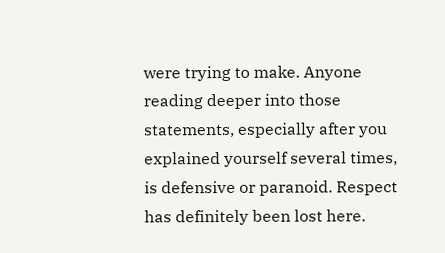were trying to make. Anyone reading deeper into those statements, especially after you explained yourself several times, is defensive or paranoid. Respect has definitely been lost here.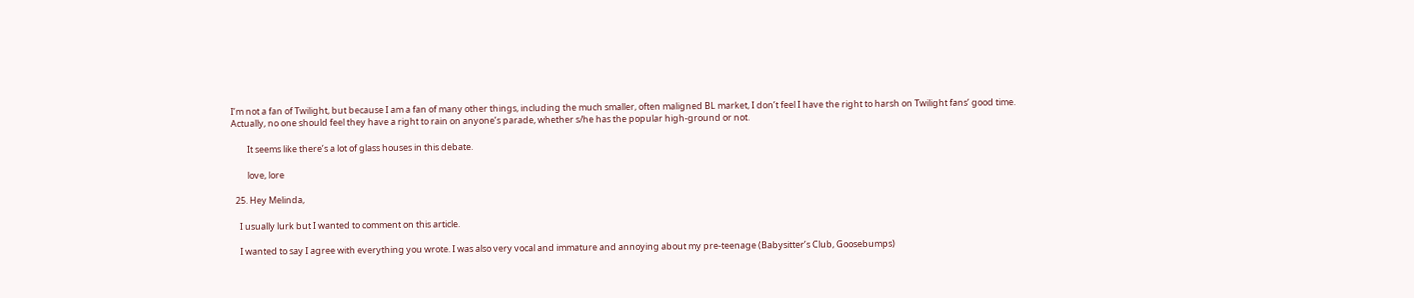I’m not a fan of Twilight, but because I am a fan of many other things, including the much smaller, often maligned BL market, I don’t feel I have the right to harsh on Twilight fans’ good time. Actually, no one should feel they have a right to rain on anyone’s parade, whether s/he has the popular high-ground or not.

        It seems like there’s a lot of glass houses in this debate.

        love, lore

  25. Hey Melinda,

    I usually lurk but I wanted to comment on this article.

    I wanted to say I agree with everything you wrote. I was also very vocal and immature and annoying about my pre-teenage (Babysitter’s Club, Goosebumps)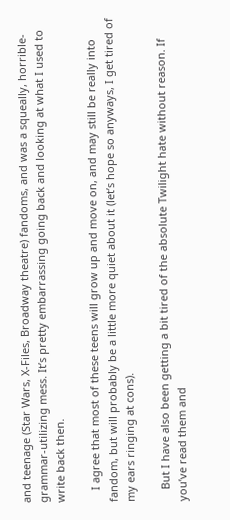and teenage (Star Wars, X-Files, Broadway theatre) fandoms, and was a squeally, horrible-grammar-utilizing mess. It’s pretty embarrassing going back and looking at what I used to write back then.

    I agree that most of these teens will grow up and move on, and may still be really into fandom, but will probably be a little more quiet about it (let’s hope so anyways, I get tired of my ears ringing at cons).

    But I have also been getting a bit tired of the absolute Twilight hate without reason. If you’ve read them and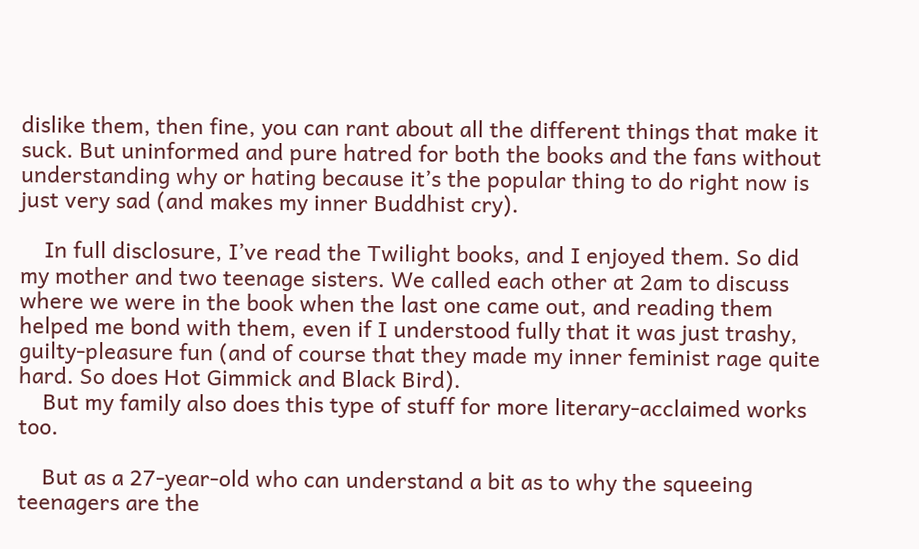dislike them, then fine, you can rant about all the different things that make it suck. But uninformed and pure hatred for both the books and the fans without understanding why or hating because it’s the popular thing to do right now is just very sad (and makes my inner Buddhist cry).

    In full disclosure, I’ve read the Twilight books, and I enjoyed them. So did my mother and two teenage sisters. We called each other at 2am to discuss where we were in the book when the last one came out, and reading them helped me bond with them, even if I understood fully that it was just trashy, guilty-pleasure fun (and of course that they made my inner feminist rage quite hard. So does Hot Gimmick and Black Bird).
    But my family also does this type of stuff for more literary-acclaimed works too.

    But as a 27-year-old who can understand a bit as to why the squeeing teenagers are the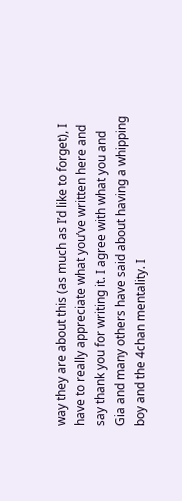way they are about this (as much as I’d like to forget), I have to really appreciate what you’ve written here and say thank you for writing it. I agree with what you and Gia and many others have said about having a whipping boy and the 4chan mentality. I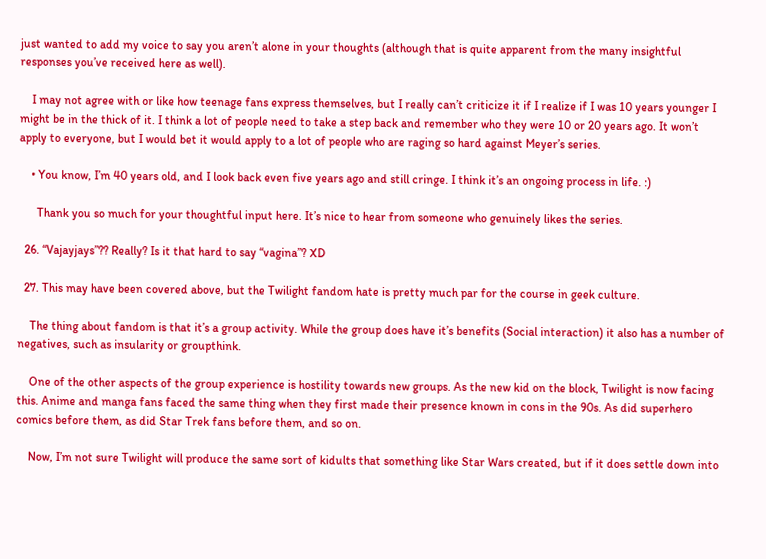just wanted to add my voice to say you aren’t alone in your thoughts (although that is quite apparent from the many insightful responses you’ve received here as well).

    I may not agree with or like how teenage fans express themselves, but I really can’t criticize it if I realize if I was 10 years younger I might be in the thick of it. I think a lot of people need to take a step back and remember who they were 10 or 20 years ago. It won’t apply to everyone, but I would bet it would apply to a lot of people who are raging so hard against Meyer’s series.

    • You know, I’m 40 years old, and I look back even five years ago and still cringe. I think it’s an ongoing process in life. :)

      Thank you so much for your thoughtful input here. It’s nice to hear from someone who genuinely likes the series.

  26. “Vajayjays”?? Really? Is it that hard to say “vagina”? XD

  27. This may have been covered above, but the Twilight fandom hate is pretty much par for the course in geek culture.

    The thing about fandom is that it’s a group activity. While the group does have it’s benefits (Social interaction) it also has a number of negatives, such as insularity or groupthink.

    One of the other aspects of the group experience is hostility towards new groups. As the new kid on the block, Twilight is now facing this. Anime and manga fans faced the same thing when they first made their presence known in cons in the 90s. As did superhero comics before them, as did Star Trek fans before them, and so on.

    Now, I’m not sure Twilight will produce the same sort of kidults that something like Star Wars created, but if it does settle down into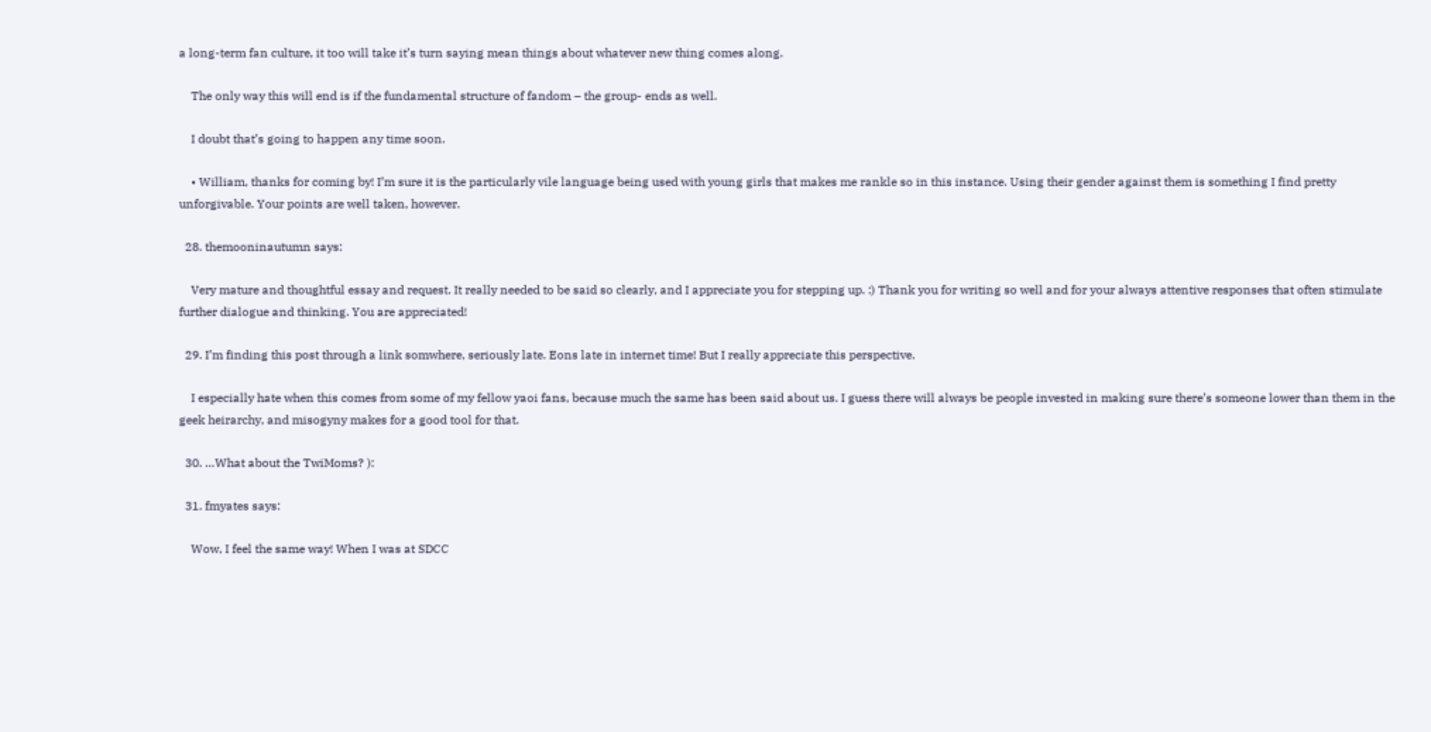a long-term fan culture, it too will take it’s turn saying mean things about whatever new thing comes along.

    The only way this will end is if the fundamental structure of fandom – the group- ends as well.

    I doubt that’s going to happen any time soon.

    • William, thanks for coming by! I’m sure it is the particularly vile language being used with young girls that makes me rankle so in this instance. Using their gender against them is something I find pretty unforgivable. Your points are well taken, however.

  28. themooninautumn says:

    Very mature and thoughtful essay and request. It really needed to be said so clearly, and I appreciate you for stepping up. :) Thank you for writing so well and for your always attentive responses that often stimulate further dialogue and thinking. You are appreciated!

  29. I’m finding this post through a link somwhere, seriously late. Eons late in internet time! But I really appreciate this perspective.

    I especially hate when this comes from some of my fellow yaoi fans, because much the same has been said about us. I guess there will always be people invested in making sure there’s someone lower than them in the geek heirarchy, and misogyny makes for a good tool for that.

  30. …What about the TwiMoms? ):

  31. fmyates says:

    Wow, I feel the same way! When I was at SDCC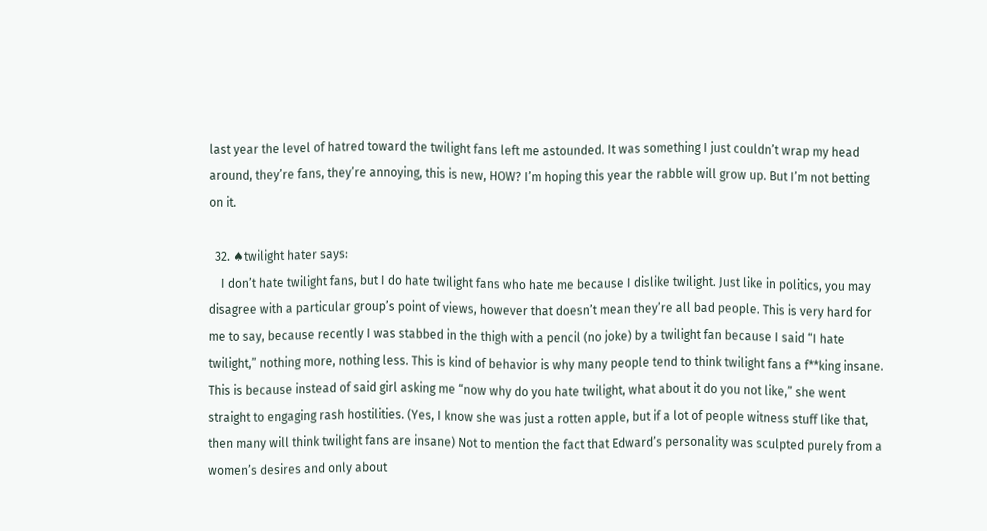last year the level of hatred toward the twilight fans left me astounded. It was something I just couldn’t wrap my head around, they’re fans, they’re annoying, this is new, HOW? I’m hoping this year the rabble will grow up. But I’m not betting on it.

  32. ♠twilight hater says:
    I don’t hate twilight fans, but I do hate twilight fans who hate me because I dislike twilight. Just like in politics, you may disagree with a particular group’s point of views, however that doesn’t mean they’re all bad people. This is very hard for me to say, because recently I was stabbed in the thigh with a pencil (no joke) by a twilight fan because I said “I hate twilight,” nothing more, nothing less. This is kind of behavior is why many people tend to think twilight fans a f**king insane. This is because instead of said girl asking me “now why do you hate twilight, what about it do you not like,” she went straight to engaging rash hostilities. (Yes, I know she was just a rotten apple, but if a lot of people witness stuff like that, then many will think twilight fans are insane) Not to mention the fact that Edward’s personality was sculpted purely from a women’s desires and only about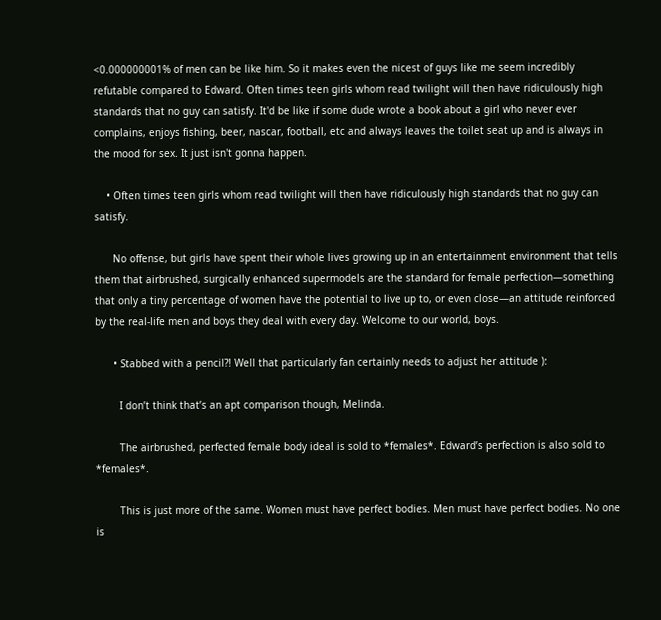<0.000000001% of men can be like him. So it makes even the nicest of guys like me seem incredibly refutable compared to Edward. Often times teen girls whom read twilight will then have ridiculously high standards that no guy can satisfy. It'd be like if some dude wrote a book about a girl who never ever complains, enjoys fishing, beer, nascar, football, etc and always leaves the toilet seat up and is always in the mood for sex. It just isn't gonna happen.

    • Often times teen girls whom read twilight will then have ridiculously high standards that no guy can satisfy.

      No offense, but girls have spent their whole lives growing up in an entertainment environment that tells them that airbrushed, surgically enhanced supermodels are the standard for female perfection—something that only a tiny percentage of women have the potential to live up to, or even close—an attitude reinforced by the real-life men and boys they deal with every day. Welcome to our world, boys.

      • Stabbed with a pencil?! Well that particularly fan certainly needs to adjust her attitude ):

        I don’t think that’s an apt comparison though, Melinda.

        The airbrushed, perfected female body ideal is sold to *females*. Edward’s perfection is also sold to *females*.

        This is just more of the same. Women must have perfect bodies. Men must have perfect bodies. No one is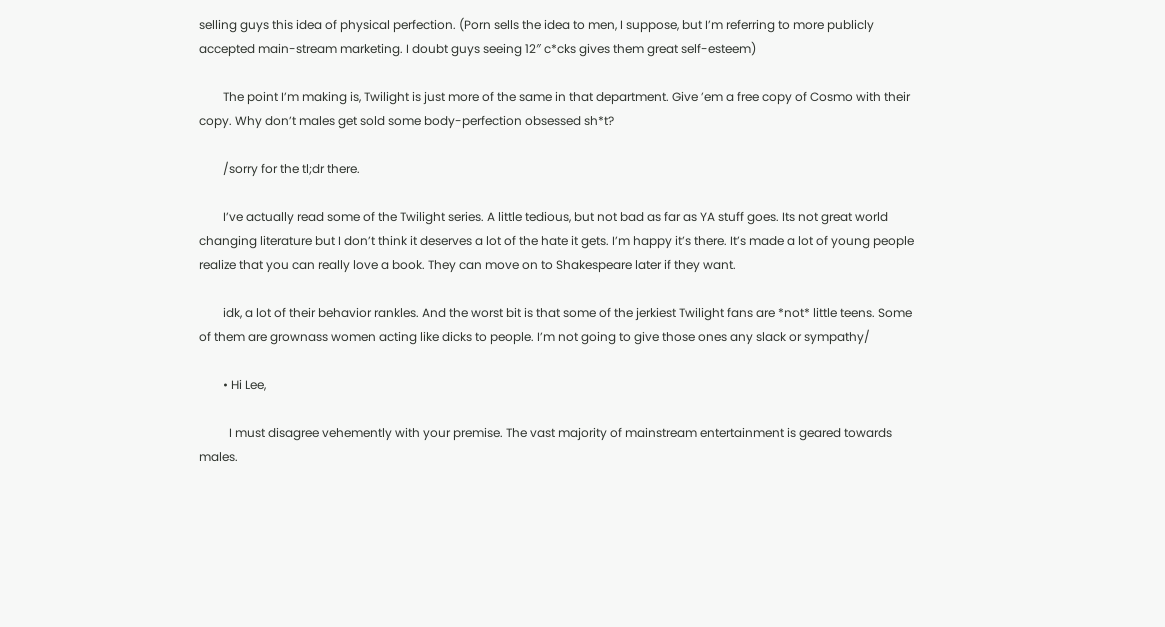selling guys this idea of physical perfection. (Porn sells the idea to men, I suppose, but I’m referring to more publicly accepted main-stream marketing. I doubt guys seeing 12″ c*cks gives them great self-esteem)

        The point I’m making is, Twilight is just more of the same in that department. Give ’em a free copy of Cosmo with their copy. Why don’t males get sold some body-perfection obsessed sh*t?

        /sorry for the tl;dr there.

        I’ve actually read some of the Twilight series. A little tedious, but not bad as far as YA stuff goes. Its not great world changing literature but I don’t think it deserves a lot of the hate it gets. I’m happy it’s there. It’s made a lot of young people realize that you can really love a book. They can move on to Shakespeare later if they want.

        idk, a lot of their behavior rankles. And the worst bit is that some of the jerkiest Twilight fans are *not* little teens. Some of them are grownass women acting like dicks to people. I’m not going to give those ones any slack or sympathy/

        • Hi Lee,

          I must disagree vehemently with your premise. The vast majority of mainstream entertainment is geared towards males.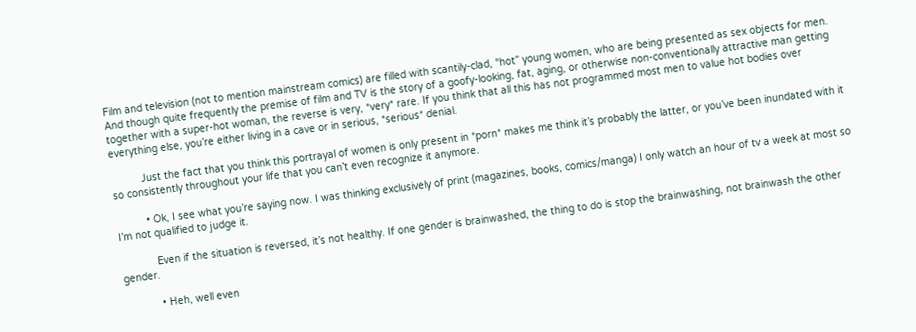Film and television (not to mention mainstream comics) are filled with scantily-clad, “hot” young women, who are being presented as sex objects for men. And though quite frequently the premise of film and TV is the story of a goofy-looking, fat, aging, or otherwise non-conventionally attractive man getting together with a super-hot woman, the reverse is very, *very* rare. If you think that all this has not programmed most men to value hot bodies over everything else, you’re either living in a cave or in serious, *serious* denial.

          Just the fact that you think this portrayal of women is only present in *porn* makes me think it’s probably the latter, or you’ve been inundated with it so consistently throughout your life that you can’t even recognize it anymore.

          • Ok, I see what you’re saying now. I was thinking exclusively of print (magazines, books, comics/manga) I only watch an hour of tv a week at most so I’m not qualified to judge it.

            Even if the situation is reversed, it’s not healthy. If one gender is brainwashed, the thing to do is stop the brainwashing, not brainwash the other gender.

            • Heh, well even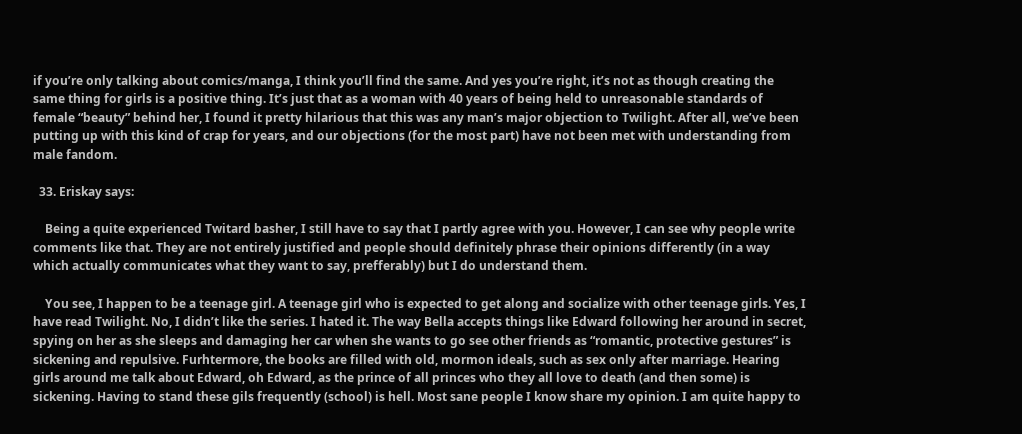if you’re only talking about comics/manga, I think you’ll find the same. And yes you’re right, it’s not as though creating the same thing for girls is a positive thing. It’s just that as a woman with 40 years of being held to unreasonable standards of female “beauty” behind her, I found it pretty hilarious that this was any man’s major objection to Twilight. After all, we’ve been putting up with this kind of crap for years, and our objections (for the most part) have not been met with understanding from male fandom.

  33. Eriskay says:

    Being a quite experienced Twitard basher, I still have to say that I partly agree with you. However, I can see why people write comments like that. They are not entirely justified and people should definitely phrase their opinions differently (in a way which actually communicates what they want to say, prefferably) but I do understand them.

    You see, I happen to be a teenage girl. A teenage girl who is expected to get along and socialize with other teenage girls. Yes, I have read Twilight. No, I didn’t like the series. I hated it. The way Bella accepts things like Edward following her around in secret, spying on her as she sleeps and damaging her car when she wants to go see other friends as “romantic, protective gestures” is sickening and repulsive. Furhtermore, the books are filled with old, mormon ideals, such as sex only after marriage. Hearing girls around me talk about Edward, oh Edward, as the prince of all princes who they all love to death (and then some) is sickening. Having to stand these gils frequently (school) is hell. Most sane people I know share my opinion. I am quite happy to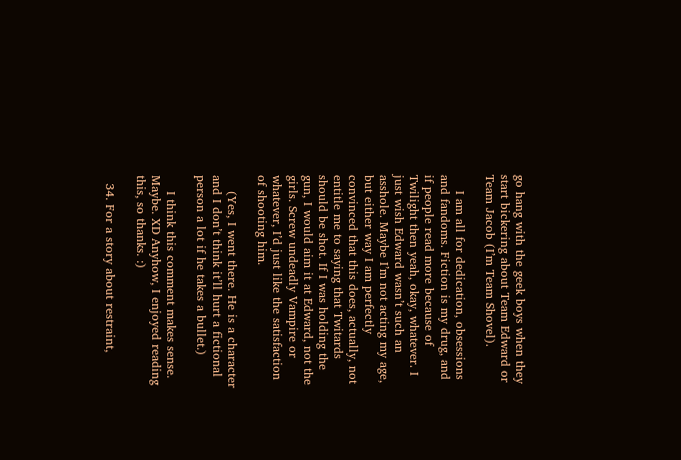go hang with the geek boys when they start bickering about Team Edward or Team Jacob (I’m Team Shovel).

    I am all for dedication, obsessions and fandoms. Fiction is my drug, and if people read more because of Twilight then yeah, okay, whatever. I just wish Edward wasn’t such an asshole. Maybe I’m not acting my age, but either way I am perfectly convinced that this does, actually, not entitle me to saying that Twitards should be shot. If I was holding the gun, I would aim it at Edward, not the girls. Screw undeadly Vampire or whatever, I’d just like the satisfaction of shooting him.

    (Yes, I went there. He is a character and I don’t think it’ll hurt a fictional person a lot if he takes a bullet.)

    I think this comment makes sense. Maybe. XD Anyhow, I enjoyed reading this, so thanks. :)

  34. For a story about restraint,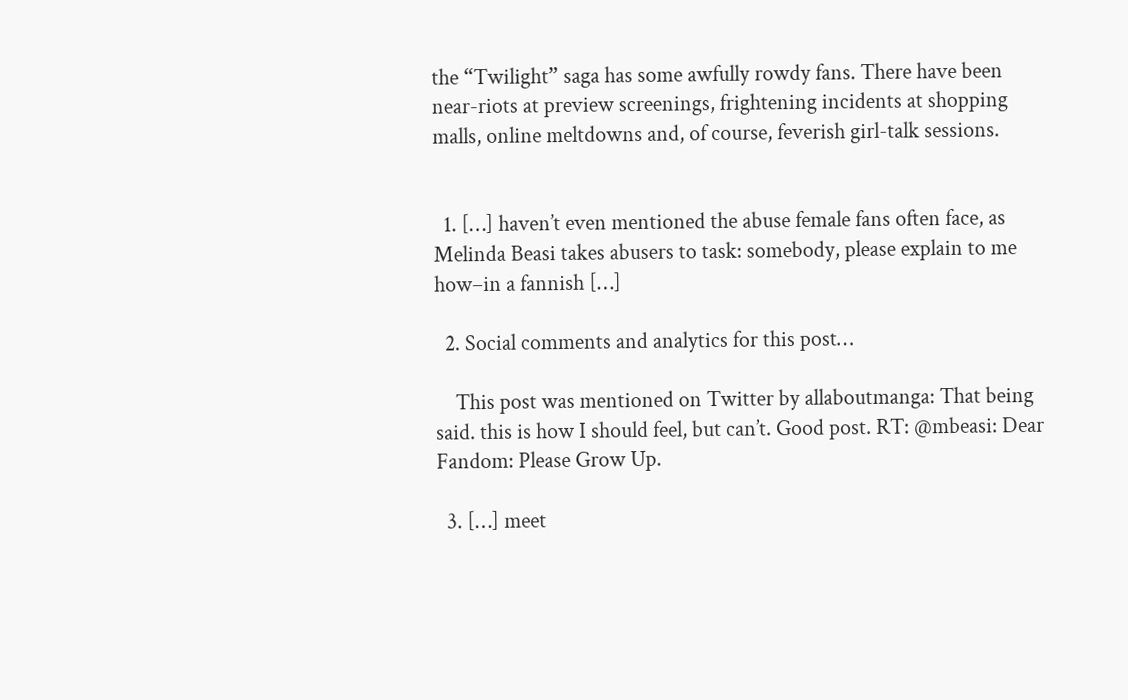the “Twilight” saga has some awfully rowdy fans. There have been near-riots at preview screenings, frightening incidents at shopping malls, online meltdowns and, of course, feverish girl-talk sessions.


  1. […] haven’t even mentioned the abuse female fans often face, as Melinda Beasi takes abusers to task: somebody, please explain to me how–in a fannish […]

  2. Social comments and analytics for this post…

    This post was mentioned on Twitter by allaboutmanga: That being said. this is how I should feel, but can’t. Good post. RT: @mbeasi: Dear Fandom: Please Grow Up.

  3. […] meet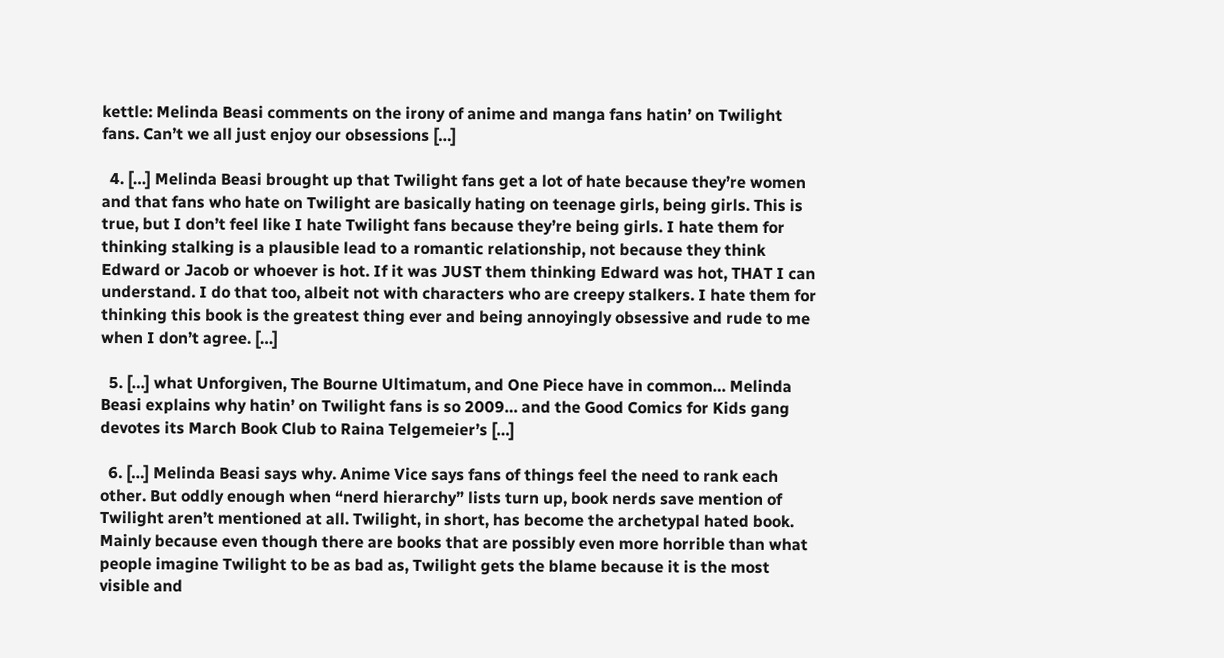kettle: Melinda Beasi comments on the irony of anime and manga fans hatin’ on Twilight fans. Can’t we all just enjoy our obsessions […]

  4. […] Melinda Beasi brought up that Twilight fans get a lot of hate because they’re women and that fans who hate on Twilight are basically hating on teenage girls, being girls. This is true, but I don’t feel like I hate Twilight fans because they’re being girls. I hate them for thinking stalking is a plausible lead to a romantic relationship, not because they think Edward or Jacob or whoever is hot. If it was JUST them thinking Edward was hot, THAT I can understand. I do that too, albeit not with characters who are creepy stalkers. I hate them for thinking this book is the greatest thing ever and being annoyingly obsessive and rude to me when I don’t agree. […]

  5. […] what Unforgiven, The Bourne Ultimatum, and One Piece have in common… Melinda Beasi explains why hatin’ on Twilight fans is so 2009… and the Good Comics for Kids gang devotes its March Book Club to Raina Telgemeier’s […]

  6. […] Melinda Beasi says why. Anime Vice says fans of things feel the need to rank each other. But oddly enough when “nerd hierarchy” lists turn up, book nerds save mention of Twilight aren’t mentioned at all. Twilight, in short, has become the archetypal hated book. Mainly because even though there are books that are possibly even more horrible than what people imagine Twilight to be as bad as, Twilight gets the blame because it is the most visible and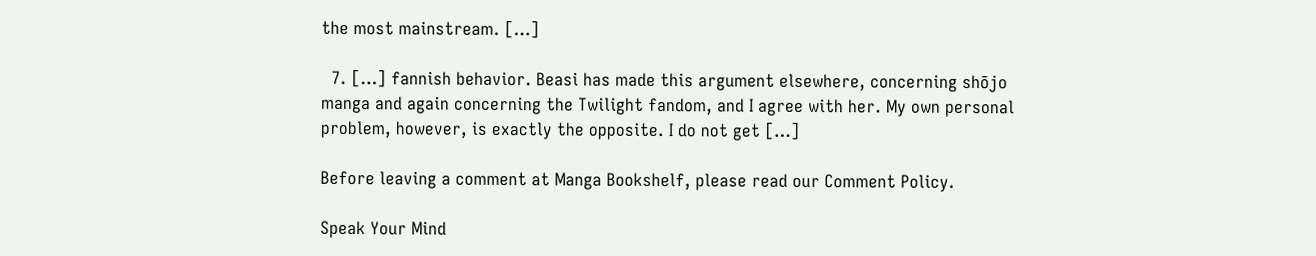the most mainstream. […]

  7. […] fannish behavior. Beasi has made this argument elsewhere, concerning shōjo manga and again concerning the Twilight fandom, and I agree with her. My own personal problem, however, is exactly the opposite. I do not get […]

Before leaving a comment at Manga Bookshelf, please read our Comment Policy.

Speak Your Mind